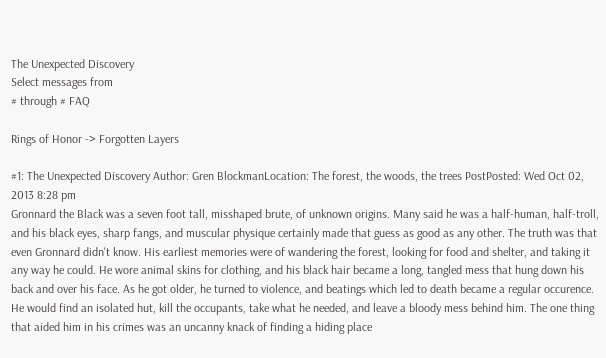The Unexpected Discovery
Select messages from
# through # FAQ

Rings of Honor -> Forgotten Layers

#1: The Unexpected Discovery Author: Gren BlockmanLocation: The forest, the woods, the trees PostPosted: Wed Oct 02, 2013 8:28 pm
Gronnard the Black was a seven foot tall, misshaped brute, of unknown origins. Many said he was a half-human, half-troll, and his black eyes, sharp fangs, and muscular physique certainly made that guess as good as any other. The truth was that even Gronnard didn't know. His earliest memories were of wandering the forest, looking for food and shelter, and taking it any way he could. He wore animal skins for clothing, and his black hair became a long, tangled mess that hung down his back and over his face. As he got older, he turned to violence, and beatings which led to death became a regular occurence. He would find an isolated hut, kill the occupants, take what he needed, and leave a bloody mess behind him. The one thing that aided him in his crimes was an uncanny knack of finding a hiding place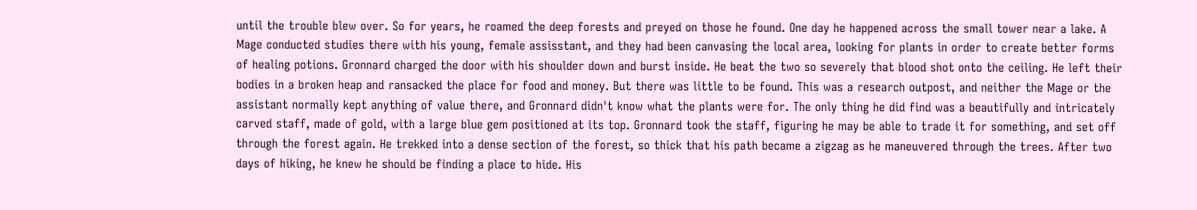until the trouble blew over. So for years, he roamed the deep forests and preyed on those he found. One day he happened across the small tower near a lake. A Mage conducted studies there with his young, female assisstant, and they had been canvasing the local area, looking for plants in order to create better forms of healing potions. Gronnard charged the door with his shoulder down and burst inside. He beat the two so severely that blood shot onto the ceiling. He left their bodies in a broken heap and ransacked the place for food and money. But there was little to be found. This was a research outpost, and neither the Mage or the assistant normally kept anything of value there, and Gronnard didn't know what the plants were for. The only thing he did find was a beautifully and intricately carved staff, made of gold, with a large blue gem positioned at its top. Gronnard took the staff, figuring he may be able to trade it for something, and set off through the forest again. He trekked into a dense section of the forest, so thick that his path became a zigzag as he maneuvered through the trees. After two days of hiking, he knew he should be finding a place to hide. His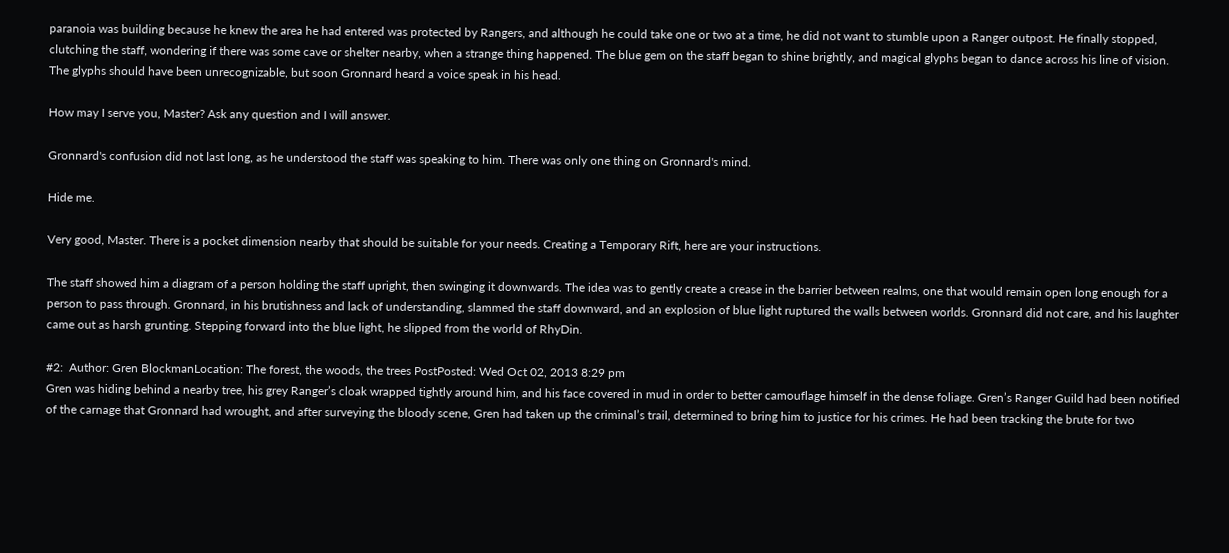paranoia was building because he knew the area he had entered was protected by Rangers, and although he could take one or two at a time, he did not want to stumble upon a Ranger outpost. He finally stopped, clutching the staff, wondering if there was some cave or shelter nearby, when a strange thing happened. The blue gem on the staff began to shine brightly, and magical glyphs began to dance across his line of vision. The glyphs should have been unrecognizable, but soon Gronnard heard a voice speak in his head.

How may I serve you, Master? Ask any question and I will answer.

Gronnard's confusion did not last long, as he understood the staff was speaking to him. There was only one thing on Gronnard's mind.

Hide me.

Very good, Master. There is a pocket dimension nearby that should be suitable for your needs. Creating a Temporary Rift, here are your instructions.

The staff showed him a diagram of a person holding the staff upright, then swinging it downwards. The idea was to gently create a crease in the barrier between realms, one that would remain open long enough for a person to pass through. Gronnard, in his brutishness and lack of understanding, slammed the staff downward, and an explosion of blue light ruptured the walls between worlds. Gronnard did not care, and his laughter came out as harsh grunting. Stepping forward into the blue light, he slipped from the world of RhyDin.

#2:  Author: Gren BlockmanLocation: The forest, the woods, the trees PostPosted: Wed Oct 02, 2013 8:29 pm
Gren was hiding behind a nearby tree, his grey Ranger’s cloak wrapped tightly around him, and his face covered in mud in order to better camouflage himself in the dense foliage. Gren’s Ranger Guild had been notified of the carnage that Gronnard had wrought, and after surveying the bloody scene, Gren had taken up the criminal’s trail, determined to bring him to justice for his crimes. He had been tracking the brute for two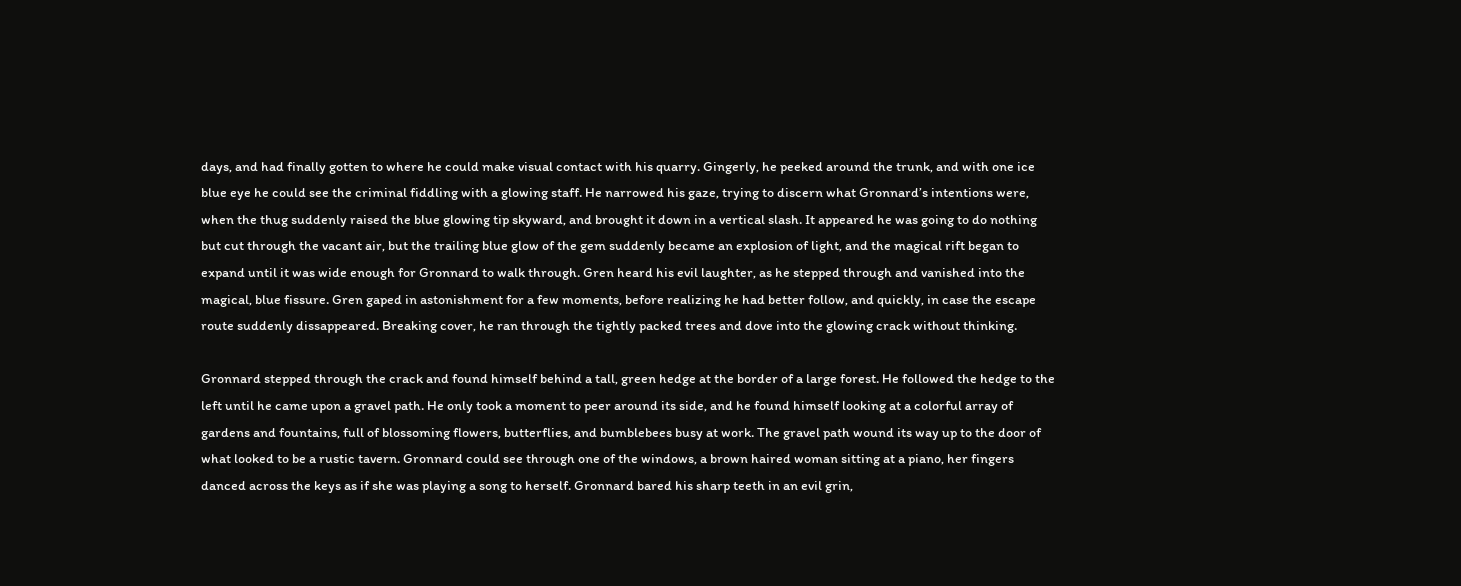days, and had finally gotten to where he could make visual contact with his quarry. Gingerly, he peeked around the trunk, and with one ice blue eye he could see the criminal fiddling with a glowing staff. He narrowed his gaze, trying to discern what Gronnard’s intentions were, when the thug suddenly raised the blue glowing tip skyward, and brought it down in a vertical slash. It appeared he was going to do nothing but cut through the vacant air, but the trailing blue glow of the gem suddenly became an explosion of light, and the magical rift began to expand until it was wide enough for Gronnard to walk through. Gren heard his evil laughter, as he stepped through and vanished into the magical, blue fissure. Gren gaped in astonishment for a few moments, before realizing he had better follow, and quickly, in case the escape route suddenly dissappeared. Breaking cover, he ran through the tightly packed trees and dove into the glowing crack without thinking.

Gronnard stepped through the crack and found himself behind a tall, green hedge at the border of a large forest. He followed the hedge to the left until he came upon a gravel path. He only took a moment to peer around its side, and he found himself looking at a colorful array of gardens and fountains, full of blossoming flowers, butterflies, and bumblebees busy at work. The gravel path wound its way up to the door of what looked to be a rustic tavern. Gronnard could see through one of the windows, a brown haired woman sitting at a piano, her fingers danced across the keys as if she was playing a song to herself. Gronnard bared his sharp teeth in an evil grin,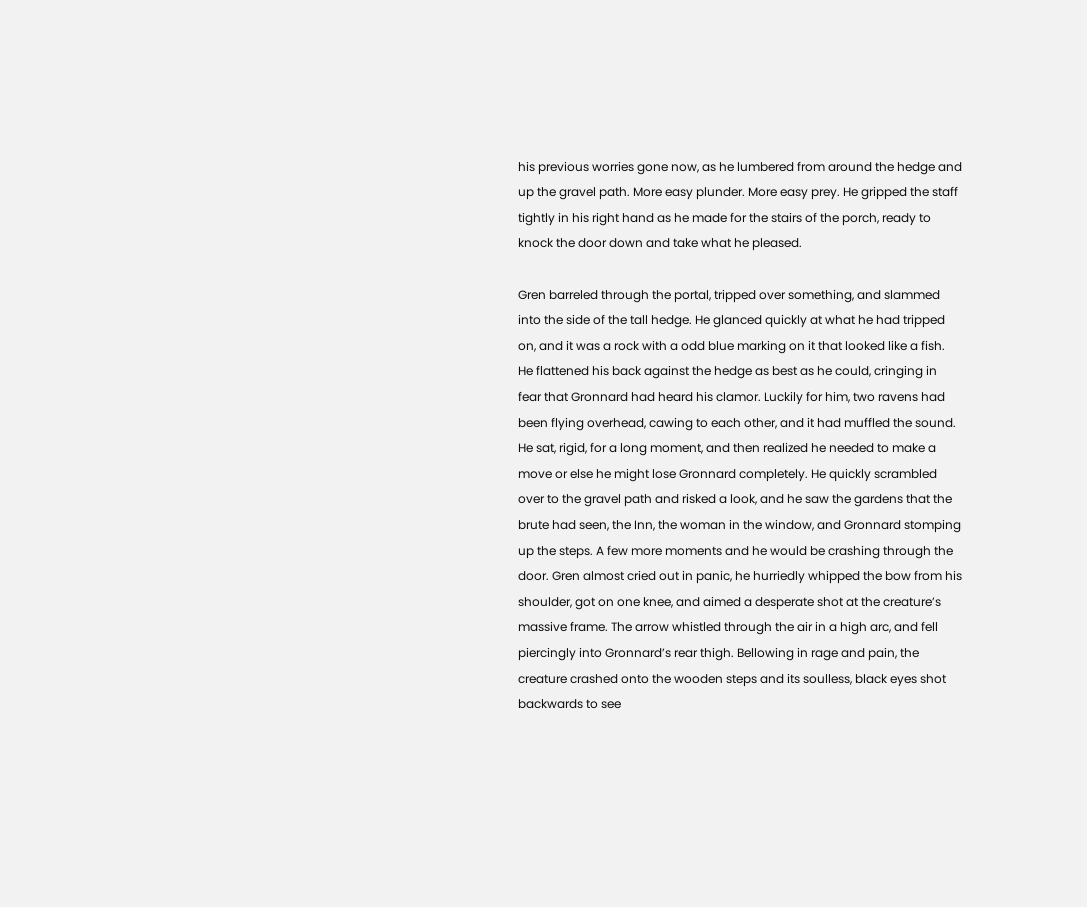his previous worries gone now, as he lumbered from around the hedge and up the gravel path. More easy plunder. More easy prey. He gripped the staff tightly in his right hand as he made for the stairs of the porch, ready to knock the door down and take what he pleased.

Gren barreled through the portal, tripped over something, and slammed into the side of the tall hedge. He glanced quickly at what he had tripped on, and it was a rock with a odd blue marking on it that looked like a fish. He flattened his back against the hedge as best as he could, cringing in fear that Gronnard had heard his clamor. Luckily for him, two ravens had been flying overhead, cawing to each other, and it had muffled the sound. He sat, rigid, for a long moment, and then realized he needed to make a move or else he might lose Gronnard completely. He quickly scrambled over to the gravel path and risked a look, and he saw the gardens that the brute had seen, the Inn, the woman in the window, and Gronnard stomping up the steps. A few more moments and he would be crashing through the door. Gren almost cried out in panic, he hurriedly whipped the bow from his shoulder, got on one knee, and aimed a desperate shot at the creature’s massive frame. The arrow whistled through the air in a high arc, and fell piercingly into Gronnard’s rear thigh. Bellowing in rage and pain, the creature crashed onto the wooden steps and its soulless, black eyes shot backwards to see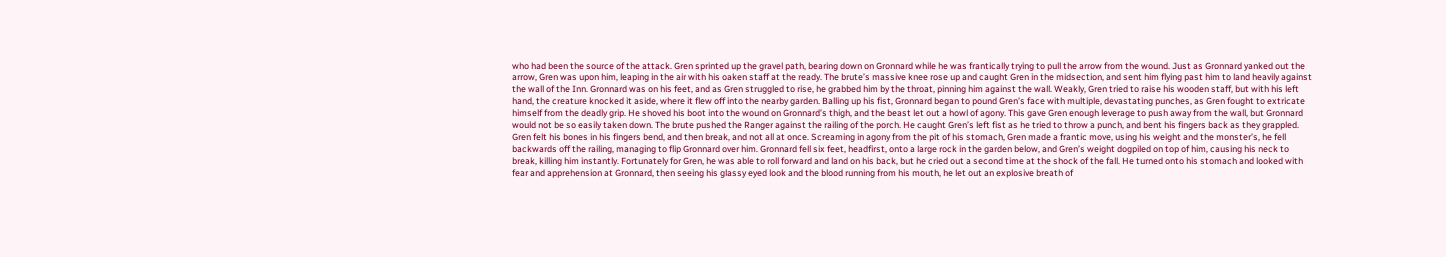who had been the source of the attack. Gren sprinted up the gravel path, bearing down on Gronnard while he was frantically trying to pull the arrow from the wound. Just as Gronnard yanked out the arrow, Gren was upon him, leaping in the air with his oaken staff at the ready. The brute’s massive knee rose up and caught Gren in the midsection, and sent him flying past him to land heavily against the wall of the Inn. Gronnard was on his feet, and as Gren struggled to rise, he grabbed him by the throat, pinning him against the wall. Weakly, Gren tried to raise his wooden staff, but with his left hand, the creature knocked it aside, where it flew off into the nearby garden. Balling up his fist, Gronnard began to pound Gren’s face with multiple, devastating punches, as Gren fought to extricate himself from the deadly grip. He shoved his boot into the wound on Gronnard’s thigh, and the beast let out a howl of agony. This gave Gren enough leverage to push away from the wall, but Gronnard would not be so easily taken down. The brute pushed the Ranger against the railing of the porch. He caught Gren’s left fist as he tried to throw a punch, and bent his fingers back as they grappled. Gren felt his bones in his fingers bend, and then break, and not all at once. Screaming in agony from the pit of his stomach, Gren made a frantic move, using his weight and the monster’s, he fell backwards off the railing, managing to flip Gronnard over him. Gronnard fell six feet, headfirst, onto a large rock in the garden below, and Gren’s weight dogpiled on top of him, causing his neck to break, killing him instantly. Fortunately for Gren, he was able to roll forward and land on his back, but he cried out a second time at the shock of the fall. He turned onto his stomach and looked with fear and apprehension at Gronnard, then seeing his glassy eyed look and the blood running from his mouth, he let out an explosive breath of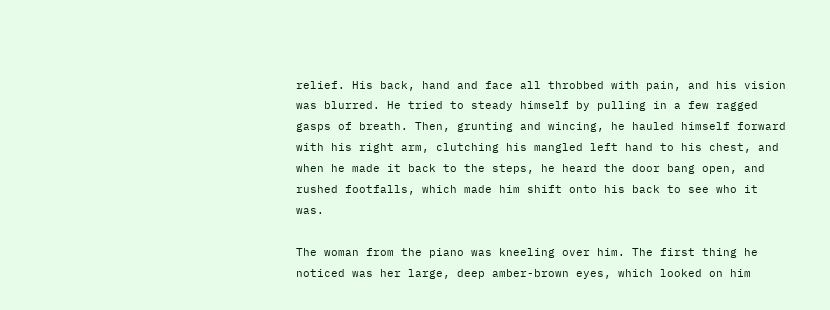relief. His back, hand and face all throbbed with pain, and his vision was blurred. He tried to steady himself by pulling in a few ragged gasps of breath. Then, grunting and wincing, he hauled himself forward with his right arm, clutching his mangled left hand to his chest, and when he made it back to the steps, he heard the door bang open, and rushed footfalls, which made him shift onto his back to see who it was.

The woman from the piano was kneeling over him. The first thing he noticed was her large, deep amber-brown eyes, which looked on him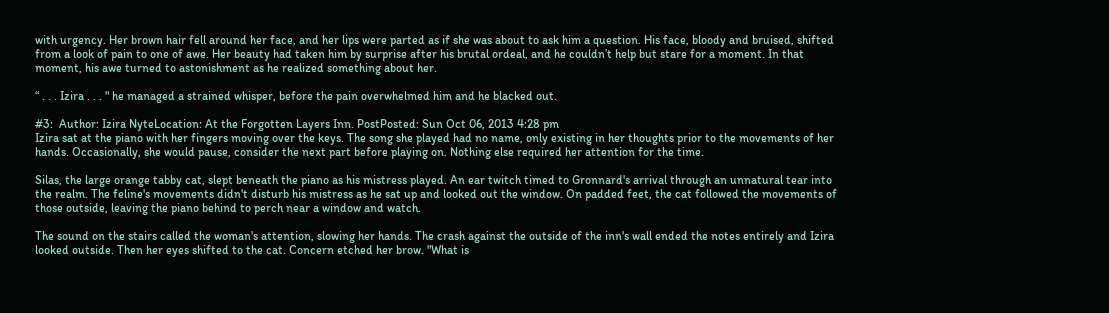with urgency. Her brown hair fell around her face, and her lips were parted as if she was about to ask him a question. His face, bloody and bruised, shifted from a look of pain to one of awe. Her beauty had taken him by surprise after his brutal ordeal, and he couldn’t help but stare for a moment. In that moment, his awe turned to astonishment as he realized something about her.

“ . . . Izira . . . " he managed a strained whisper, before the pain overwhelmed him and he blacked out.

#3:  Author: Izira NyteLocation: At the Forgotten Layers Inn. PostPosted: Sun Oct 06, 2013 4:28 pm
Izira sat at the piano with her fingers moving over the keys. The song she played had no name, only existing in her thoughts prior to the movements of her hands. Occasionally, she would pause, consider the next part before playing on. Nothing else required her attention for the time.

Silas, the large orange tabby cat, slept beneath the piano as his mistress played. An ear twitch timed to Gronnard's arrival through an unnatural tear into the realm. The feline's movements didn't disturb his mistress as he sat up and looked out the window. On padded feet, the cat followed the movements of those outside, leaving the piano behind to perch near a window and watch.

The sound on the stairs called the woman's attention, slowing her hands. The crash against the outside of the inn's wall ended the notes entirely and Izira looked outside. Then her eyes shifted to the cat. Concern etched her brow. "What is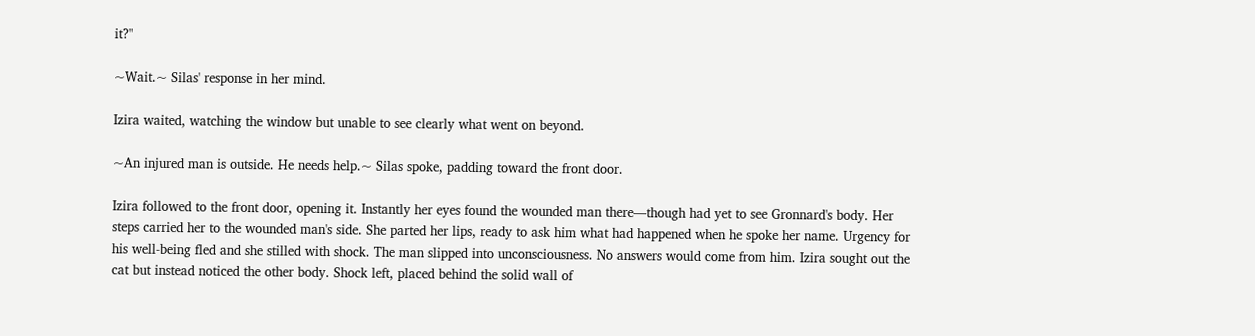it?"

~Wait.~ Silas' response in her mind.

Izira waited, watching the window but unable to see clearly what went on beyond.

~An injured man is outside. He needs help.~ Silas spoke, padding toward the front door.

Izira followed to the front door, opening it. Instantly her eyes found the wounded man there—though had yet to see Gronnard's body. Her steps carried her to the wounded man's side. She parted her lips, ready to ask him what had happened when he spoke her name. Urgency for his well-being fled and she stilled with shock. The man slipped into unconsciousness. No answers would come from him. Izira sought out the cat but instead noticed the other body. Shock left, placed behind the solid wall of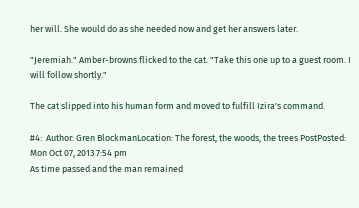her will. She would do as she needed now and get her answers later.

"Jeremiah." Amber-browns flicked to the cat. "Take this one up to a guest room. I will follow shortly."

The cat slipped into his human form and moved to fulfill Izira's command.

#4:  Author: Gren BlockmanLocation: The forest, the woods, the trees PostPosted: Mon Oct 07, 2013 7:54 pm
As time passed and the man remained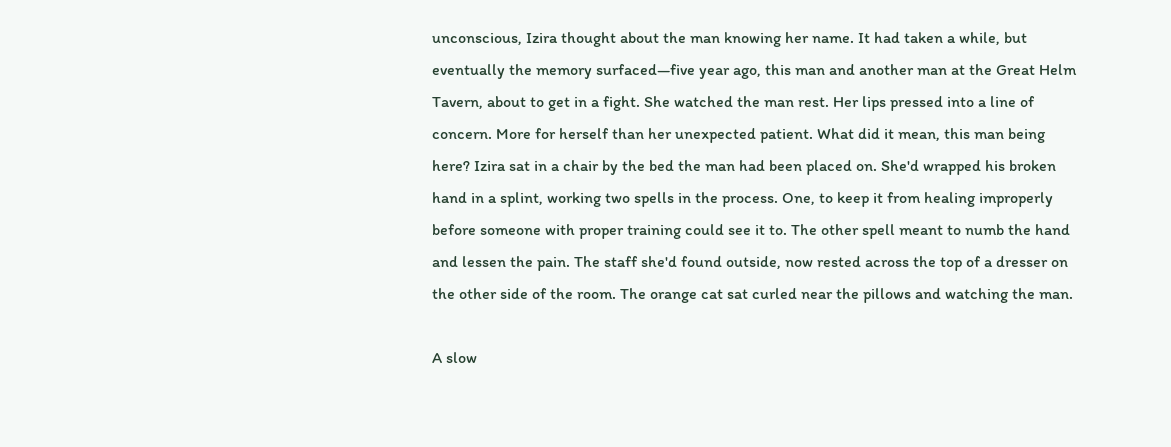unconscious, Izira thought about the man knowing her name. It had taken a while, but eventually the memory surfaced—five year ago, this man and another man at the Great Helm Tavern, about to get in a fight. She watched the man rest. Her lips pressed into a line of concern. More for herself than her unexpected patient. What did it mean, this man being here? Izira sat in a chair by the bed the man had been placed on. She'd wrapped his broken hand in a splint, working two spells in the process. One, to keep it from healing improperly before someone with proper training could see it to. The other spell meant to numb the hand and lessen the pain. The staff she'd found outside, now rested across the top of a dresser on the other side of the room. The orange cat sat curled near the pillows and watching the man.

A slow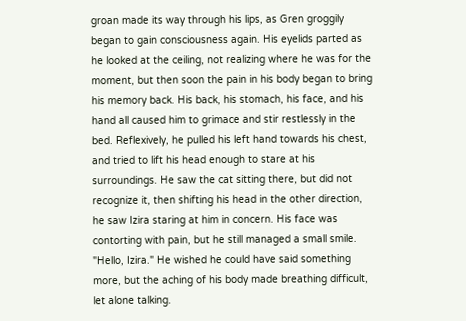groan made its way through his lips, as Gren groggily began to gain consciousness again. His eyelids parted as he looked at the ceiling, not realizing where he was for the moment, but then soon the pain in his body began to bring his memory back. His back, his stomach, his face, and his hand all caused him to grimace and stir restlessly in the bed. Reflexively, he pulled his left hand towards his chest, and tried to lift his head enough to stare at his surroundings. He saw the cat sitting there, but did not recognize it, then shifting his head in the other direction, he saw Izira staring at him in concern. His face was contorting with pain, but he still managed a small smile. "Hello, Izira." He wished he could have said something more, but the aching of his body made breathing difficult, let alone talking.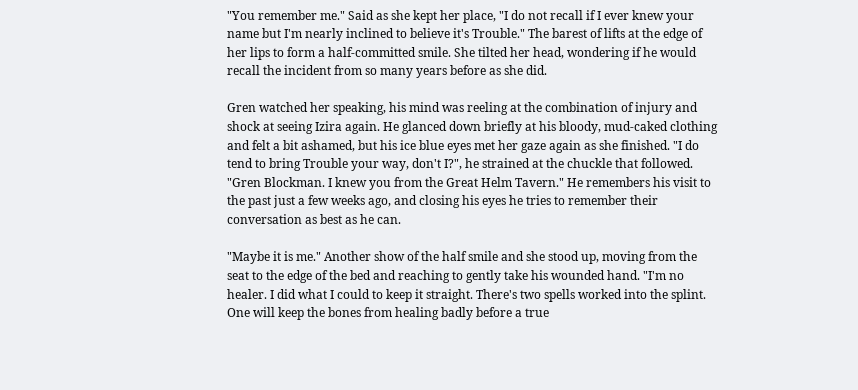"You remember me." Said as she kept her place, "I do not recall if I ever knew your name but I'm nearly inclined to believe it's Trouble." The barest of lifts at the edge of her lips to form a half-committed smile. She tilted her head, wondering if he would recall the incident from so many years before as she did.

Gren watched her speaking, his mind was reeling at the combination of injury and shock at seeing Izira again. He glanced down briefly at his bloody, mud-caked clothing and felt a bit ashamed, but his ice blue eyes met her gaze again as she finished. "I do tend to bring Trouble your way, don't I?", he strained at the chuckle that followed. "Gren Blockman. I knew you from the Great Helm Tavern." He remembers his visit to the past just a few weeks ago, and closing his eyes he tries to remember their conversation as best as he can.

"Maybe it is me." Another show of the half smile and she stood up, moving from the seat to the edge of the bed and reaching to gently take his wounded hand. "I'm no healer. I did what I could to keep it straight. There's two spells worked into the splint. One will keep the bones from healing badly before a true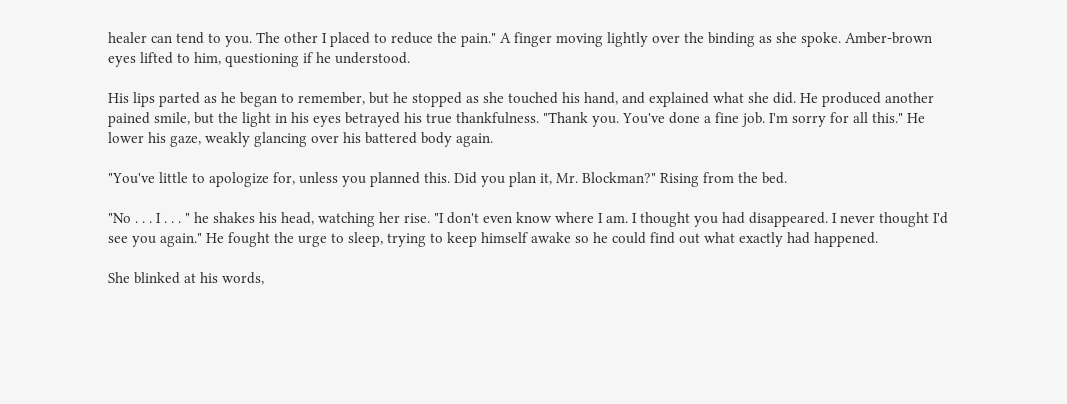healer can tend to you. The other I placed to reduce the pain." A finger moving lightly over the binding as she spoke. Amber-brown eyes lifted to him, questioning if he understood.

His lips parted as he began to remember, but he stopped as she touched his hand, and explained what she did. He produced another pained smile, but the light in his eyes betrayed his true thankfulness. "Thank you. You've done a fine job. I'm sorry for all this." He lower his gaze, weakly glancing over his battered body again.

"You've little to apologize for, unless you planned this. Did you plan it, Mr. Blockman?" Rising from the bed.

"No . . . I . . . " he shakes his head, watching her rise. "I don't even know where I am. I thought you had disappeared. I never thought I'd see you again." He fought the urge to sleep, trying to keep himself awake so he could find out what exactly had happened.

She blinked at his words,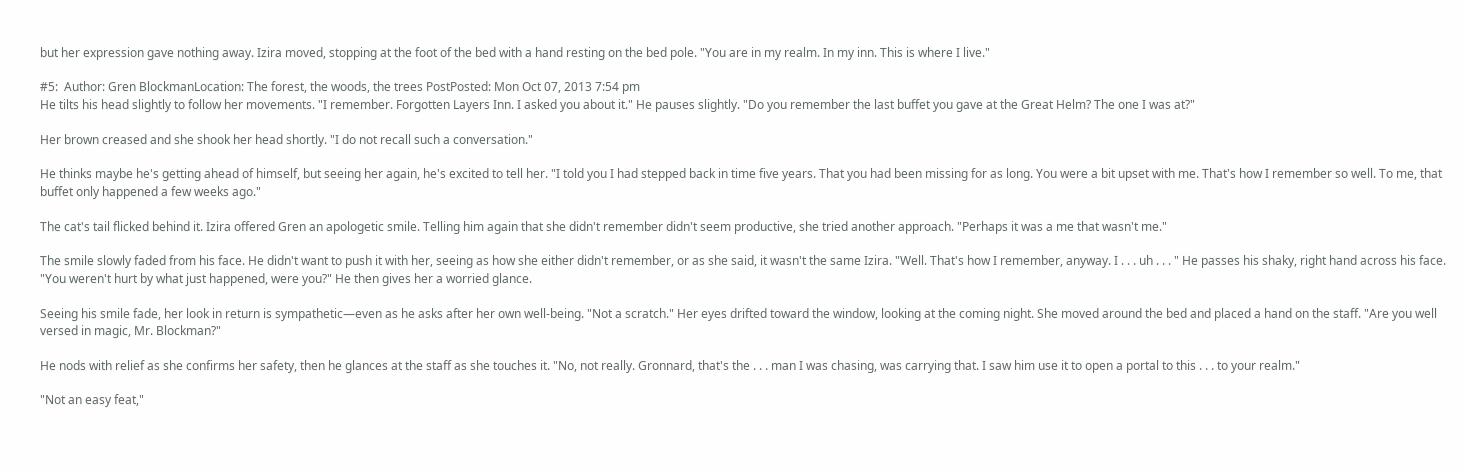but her expression gave nothing away. Izira moved, stopping at the foot of the bed with a hand resting on the bed pole. "You are in my realm. In my inn. This is where I live."

#5:  Author: Gren BlockmanLocation: The forest, the woods, the trees PostPosted: Mon Oct 07, 2013 7:54 pm
He tilts his head slightly to follow her movements. "I remember. Forgotten Layers Inn. I asked you about it." He pauses slightly. "Do you remember the last buffet you gave at the Great Helm? The one I was at?"

Her brown creased and she shook her head shortly. "I do not recall such a conversation."

He thinks maybe he's getting ahead of himself, but seeing her again, he's excited to tell her. "I told you I had stepped back in time five years. That you had been missing for as long. You were a bit upset with me. That's how I remember so well. To me, that buffet only happened a few weeks ago."

The cat's tail flicked behind it. Izira offered Gren an apologetic smile. Telling him again that she didn't remember didn't seem productive, she tried another approach. "Perhaps it was a me that wasn't me."

The smile slowly faded from his face. He didn't want to push it with her, seeing as how she either didn't remember, or as she said, it wasn't the same Izira. "Well. That's how I remember, anyway. I . . . uh . . . " He passes his shaky, right hand across his face. "You weren't hurt by what just happened, were you?" He then gives her a worried glance.

Seeing his smile fade, her look in return is sympathetic—even as he asks after her own well-being. "Not a scratch." Her eyes drifted toward the window, looking at the coming night. She moved around the bed and placed a hand on the staff. "Are you well versed in magic, Mr. Blockman?"

He nods with relief as she confirms her safety, then he glances at the staff as she touches it. "No, not really. Gronnard, that's the . . . man I was chasing, was carrying that. I saw him use it to open a portal to this . . . to your realm."

"Not an easy feat,"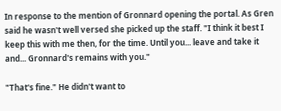In response to the mention of Gronnard opening the portal. As Gren said he wasn't well versed she picked up the staff. "I think it best I keep this with me then, for the time. Until you... leave and take it and... Gronnard's remains with you."

"That's fine." He didn't want to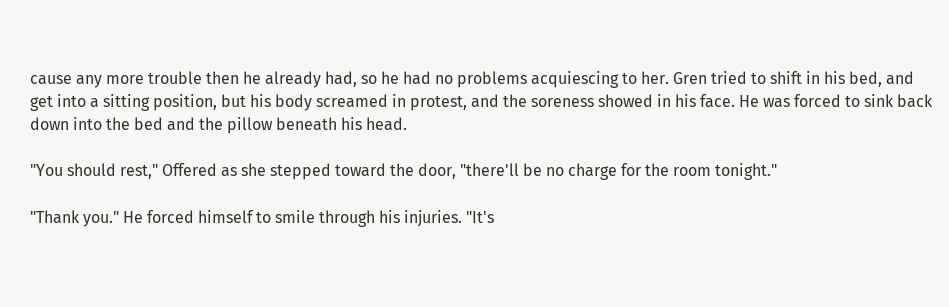cause any more trouble then he already had, so he had no problems acquiescing to her. Gren tried to shift in his bed, and get into a sitting position, but his body screamed in protest, and the soreness showed in his face. He was forced to sink back down into the bed and the pillow beneath his head.

"You should rest," Offered as she stepped toward the door, "there'll be no charge for the room tonight."

"Thank you." He forced himself to smile through his injuries. "It's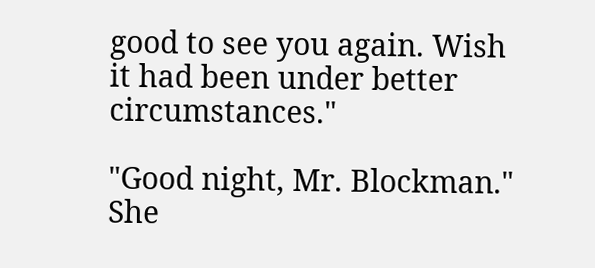good to see you again. Wish it had been under better circumstances."

"Good night, Mr. Blockman." She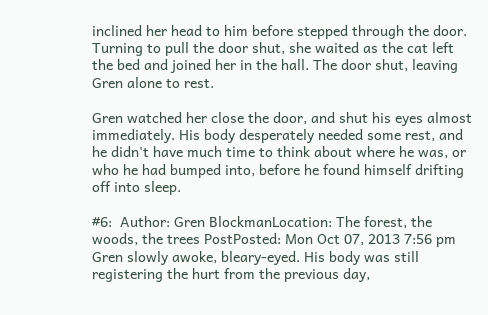inclined her head to him before stepped through the door. Turning to pull the door shut, she waited as the cat left the bed and joined her in the hall. The door shut, leaving Gren alone to rest.

Gren watched her close the door, and shut his eyes almost immediately. His body desperately needed some rest, and he didn't have much time to think about where he was, or who he had bumped into, before he found himself drifting off into sleep.

#6:  Author: Gren BlockmanLocation: The forest, the woods, the trees PostPosted: Mon Oct 07, 2013 7:56 pm
Gren slowly awoke, bleary-eyed. His body was still registering the hurt from the previous day,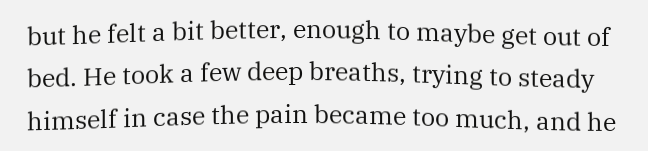but he felt a bit better, enough to maybe get out of bed. He took a few deep breaths, trying to steady himself in case the pain became too much, and he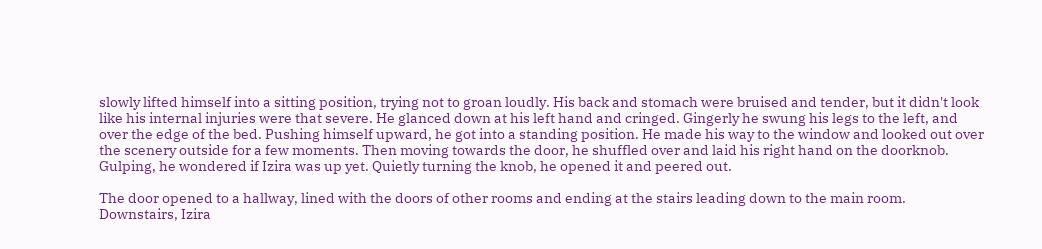slowly lifted himself into a sitting position, trying not to groan loudly. His back and stomach were bruised and tender, but it didn't look like his internal injuries were that severe. He glanced down at his left hand and cringed. Gingerly he swung his legs to the left, and over the edge of the bed. Pushing himself upward, he got into a standing position. He made his way to the window and looked out over the scenery outside for a few moments. Then moving towards the door, he shuffled over and laid his right hand on the doorknob. Gulping, he wondered if Izira was up yet. Quietly turning the knob, he opened it and peered out.

The door opened to a hallway, lined with the doors of other rooms and ending at the stairs leading down to the main room. Downstairs, Izira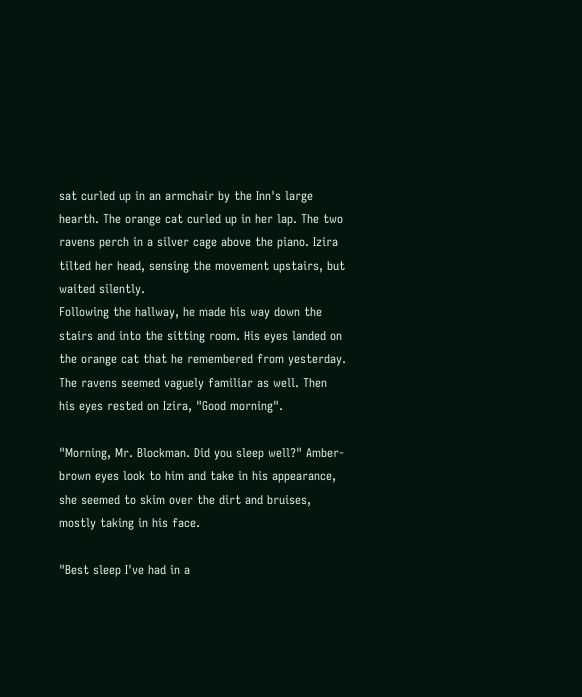sat curled up in an armchair by the Inn's large hearth. The orange cat curled up in her lap. The two ravens perch in a silver cage above the piano. Izira tilted her head, sensing the movement upstairs, but waited silently.
Following the hallway, he made his way down the stairs and into the sitting room. His eyes landed on the orange cat that he remembered from yesterday. The ravens seemed vaguely familiar as well. Then his eyes rested on Izira, "Good morning".

"Morning, Mr. Blockman. Did you sleep well?" Amber-brown eyes look to him and take in his appearance, she seemed to skim over the dirt and bruises, mostly taking in his face.

"Best sleep I've had in a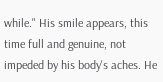while." His smile appears, this time full and genuine, not impeded by his body's aches. He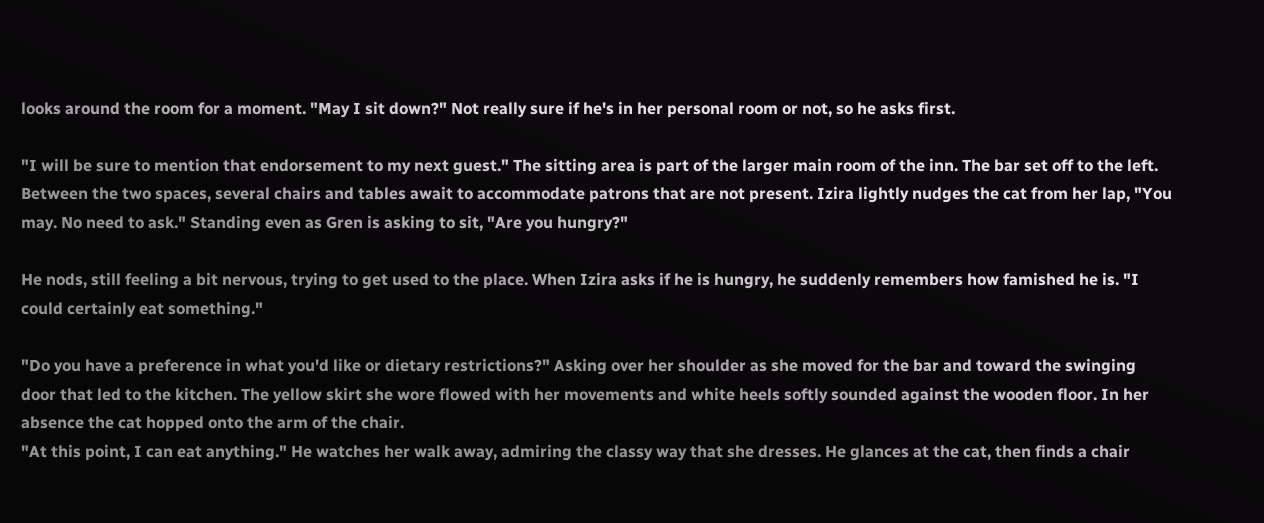looks around the room for a moment. "May I sit down?" Not really sure if he's in her personal room or not, so he asks first.

"I will be sure to mention that endorsement to my next guest." The sitting area is part of the larger main room of the inn. The bar set off to the left. Between the two spaces, several chairs and tables await to accommodate patrons that are not present. Izira lightly nudges the cat from her lap, "You may. No need to ask." Standing even as Gren is asking to sit, "Are you hungry?"

He nods, still feeling a bit nervous, trying to get used to the place. When Izira asks if he is hungry, he suddenly remembers how famished he is. "I could certainly eat something."

"Do you have a preference in what you'd like or dietary restrictions?" Asking over her shoulder as she moved for the bar and toward the swinging door that led to the kitchen. The yellow skirt she wore flowed with her movements and white heels softly sounded against the wooden floor. In her absence the cat hopped onto the arm of the chair.
"At this point, I can eat anything." He watches her walk away, admiring the classy way that she dresses. He glances at the cat, then finds a chair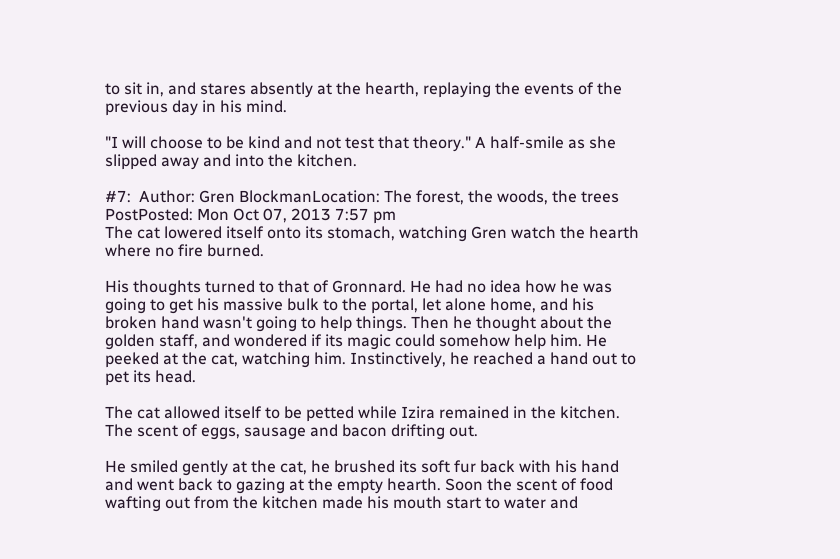to sit in, and stares absently at the hearth, replaying the events of the previous day in his mind.

"I will choose to be kind and not test that theory." A half-smile as she slipped away and into the kitchen.

#7:  Author: Gren BlockmanLocation: The forest, the woods, the trees PostPosted: Mon Oct 07, 2013 7:57 pm
The cat lowered itself onto its stomach, watching Gren watch the hearth where no fire burned.

His thoughts turned to that of Gronnard. He had no idea how he was going to get his massive bulk to the portal, let alone home, and his broken hand wasn't going to help things. Then he thought about the golden staff, and wondered if its magic could somehow help him. He peeked at the cat, watching him. Instinctively, he reached a hand out to pet its head.

The cat allowed itself to be petted while Izira remained in the kitchen. The scent of eggs, sausage and bacon drifting out.

He smiled gently at the cat, he brushed its soft fur back with his hand and went back to gazing at the empty hearth. Soon the scent of food wafting out from the kitchen made his mouth start to water and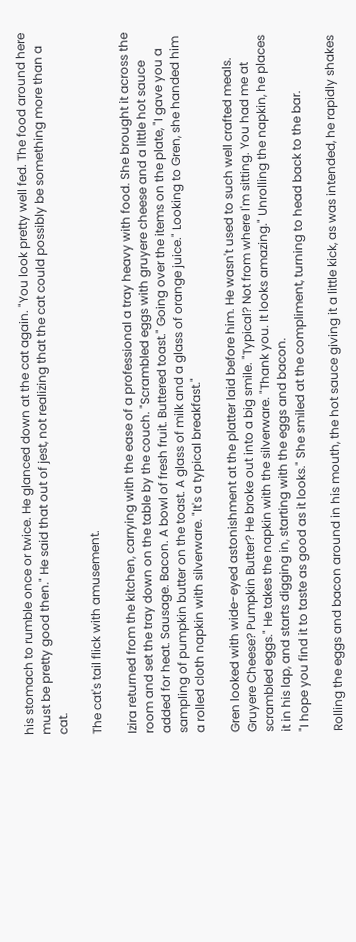his stomach to rumble once or twice. He glanced down at the cat again. "You look pretty well fed. The food around here must be pretty good then." He said that out of jest, not realizing that the cat could possibly be something more than a cat.

The cat's tail flick with amusement.

Izira returned from the kitchen, carrying with the ease of a professional a tray heavy with food. She brought it across the room and set the tray down on the table by the couch. "Scrambled eggs with gruyere cheese and a little hot sauce added for heat. Sausage. Bacon. A bowl of fresh fruit. Buttered toast." Going over the items on the plate, "I gave you a sampling of pumpkin butter on the toast. A glass of milk and a glass of orange juice." Looking to Gren, she handed him a rolled cloth napkin with silverware. "It's a typical breakfast."

Gren looked with wide-eyed astonishment at the platter laid before him. He wasn't used to such well crafted meals. Gruyere Cheese? Pumpkin Butter? He broke out into a big smile. "Typical? Not from where I'm sitting. You had me at scrambled eggs." He takes the napkin with the silverware. "Thank you. It looks amazing." Unrolling the napkin, he places it in his lap, and starts digging in, starting with the eggs and bacon.
"I hope you find it to taste as good as it looks." She smiled at the compliment, turning to head back to the bar.

Rolling the eggs and bacon around in his mouth, the hot sauce giving it a little kick, as was intended, he rapidly shakes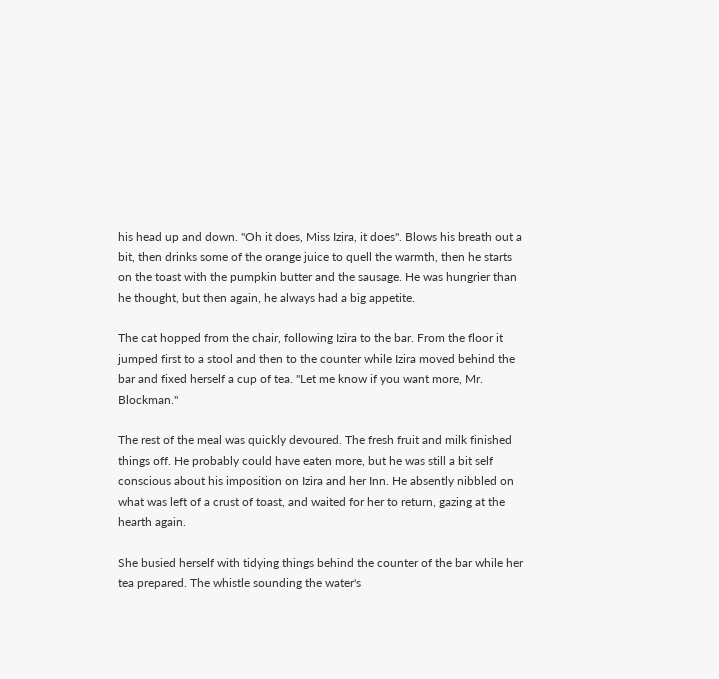his head up and down. "Oh it does, Miss Izira, it does". Blows his breath out a bit, then drinks some of the orange juice to quell the warmth, then he starts on the toast with the pumpkin butter and the sausage. He was hungrier than he thought, but then again, he always had a big appetite.

The cat hopped from the chair, following Izira to the bar. From the floor it jumped first to a stool and then to the counter while Izira moved behind the bar and fixed herself a cup of tea. "Let me know if you want more, Mr. Blockman."

The rest of the meal was quickly devoured. The fresh fruit and milk finished things off. He probably could have eaten more, but he was still a bit self conscious about his imposition on Izira and her Inn. He absently nibbled on what was left of a crust of toast, and waited for her to return, gazing at the hearth again.

She busied herself with tidying things behind the counter of the bar while her tea prepared. The whistle sounding the water's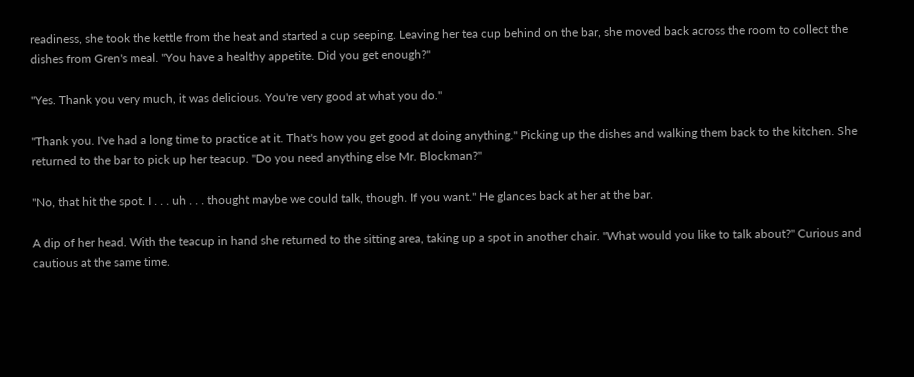readiness, she took the kettle from the heat and started a cup seeping. Leaving her tea cup behind on the bar, she moved back across the room to collect the dishes from Gren's meal. "You have a healthy appetite. Did you get enough?"

"Yes. Thank you very much, it was delicious. You're very good at what you do."

"Thank you. I've had a long time to practice at it. That's how you get good at doing anything." Picking up the dishes and walking them back to the kitchen. She returned to the bar to pick up her teacup. "Do you need anything else Mr. Blockman?"

"No, that hit the spot. I . . . uh . . . thought maybe we could talk, though. If you want." He glances back at her at the bar.

A dip of her head. With the teacup in hand she returned to the sitting area, taking up a spot in another chair. "What would you like to talk about?" Curious and cautious at the same time.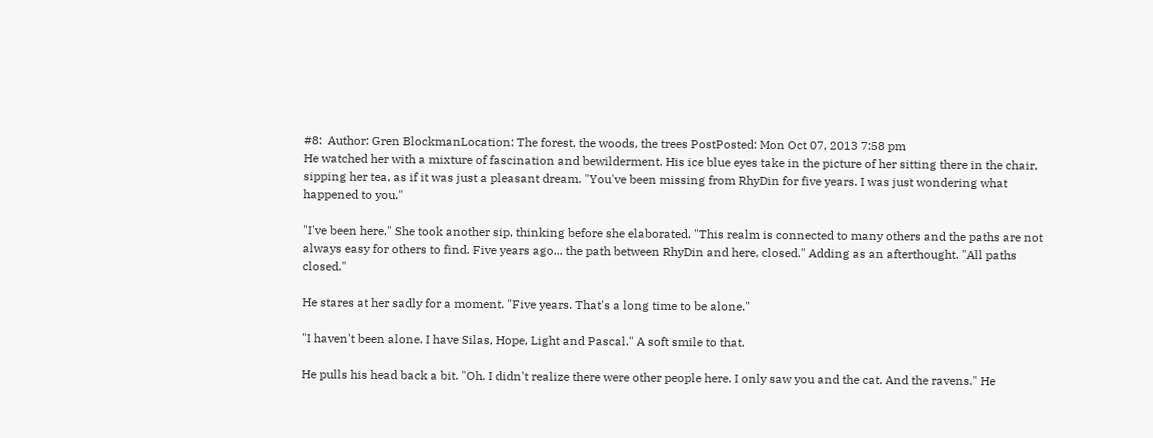#8:  Author: Gren BlockmanLocation: The forest, the woods, the trees PostPosted: Mon Oct 07, 2013 7:58 pm
He watched her with a mixture of fascination and bewilderment. His ice blue eyes take in the picture of her sitting there in the chair, sipping her tea, as if it was just a pleasant dream. "You've been missing from RhyDin for five years. I was just wondering what happened to you."

"I've been here." She took another sip, thinking before she elaborated. "This realm is connected to many others and the paths are not always easy for others to find. Five years ago... the path between RhyDin and here, closed." Adding as an afterthought. "All paths closed."

He stares at her sadly for a moment. "Five years. That's a long time to be alone."

"I haven't been alone. I have Silas, Hope, Light and Pascal." A soft smile to that.

He pulls his head back a bit. "Oh. I didn't realize there were other people here. I only saw you and the cat. And the ravens." He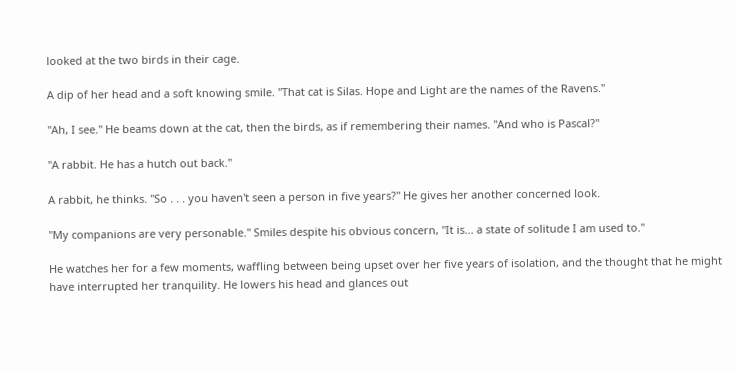looked at the two birds in their cage.

A dip of her head and a soft knowing smile. "That cat is Silas. Hope and Light are the names of the Ravens."

"Ah, I see." He beams down at the cat, then the birds, as if remembering their names. "And who is Pascal?"

"A rabbit. He has a hutch out back."

A rabbit, he thinks. "So . . . you haven't seen a person in five years?" He gives her another concerned look.

"My companions are very personable." Smiles despite his obvious concern, "It is... a state of solitude I am used to."

He watches her for a few moments, waffling between being upset over her five years of isolation, and the thought that he might have interrupted her tranquility. He lowers his head and glances out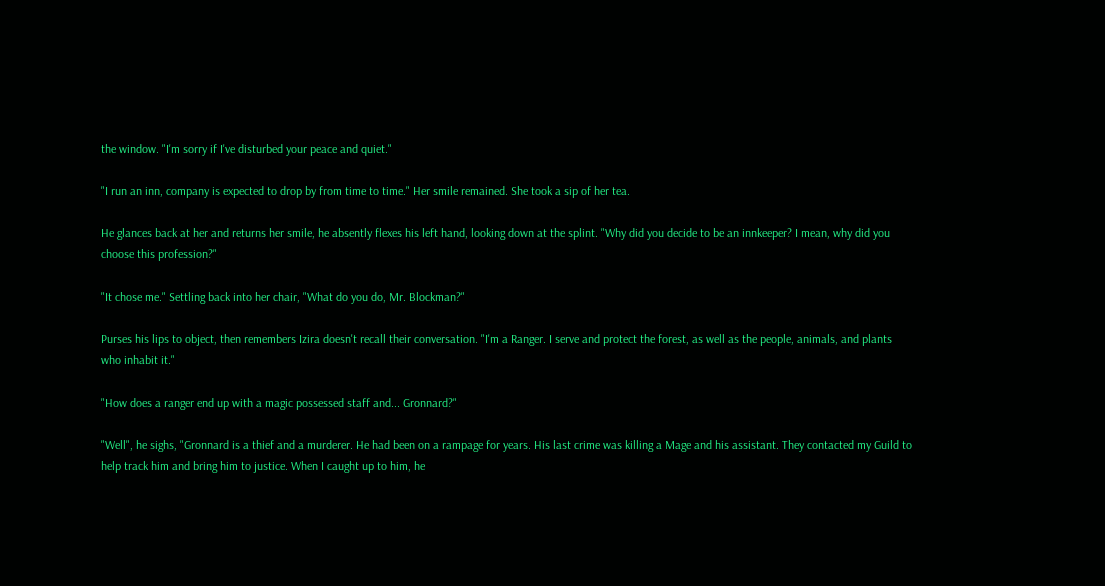the window. "I'm sorry if I've disturbed your peace and quiet."

"I run an inn, company is expected to drop by from time to time." Her smile remained. She took a sip of her tea.

He glances back at her and returns her smile, he absently flexes his left hand, looking down at the splint. "Why did you decide to be an innkeeper? I mean, why did you choose this profession?"

"It chose me." Settling back into her chair, "What do you do, Mr. Blockman?"

Purses his lips to object, then remembers Izira doesn't recall their conversation. "I'm a Ranger. I serve and protect the forest, as well as the people, animals, and plants who inhabit it."

"How does a ranger end up with a magic possessed staff and... Gronnard?"

"Well", he sighs, "Gronnard is a thief and a murderer. He had been on a rampage for years. His last crime was killing a Mage and his assistant. They contacted my Guild to help track him and bring him to justice. When I caught up to him, he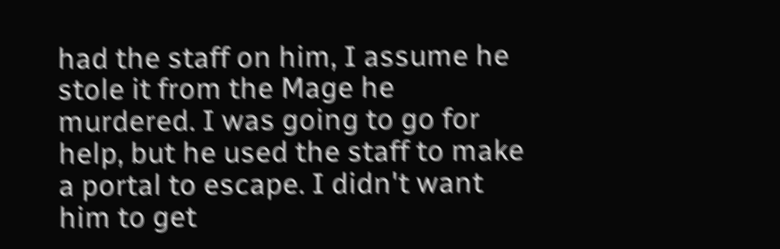had the staff on him, I assume he stole it from the Mage he murdered. I was going to go for help, but he used the staff to make a portal to escape. I didn't want him to get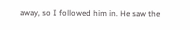away, so I followed him in. He saw the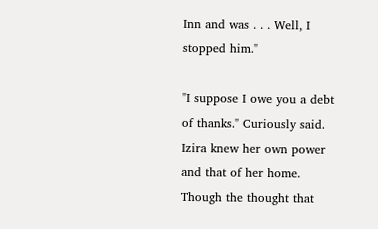Inn and was . . . Well, I stopped him."

"I suppose I owe you a debt of thanks." Curiously said. Izira knew her own power and that of her home. Though the thought that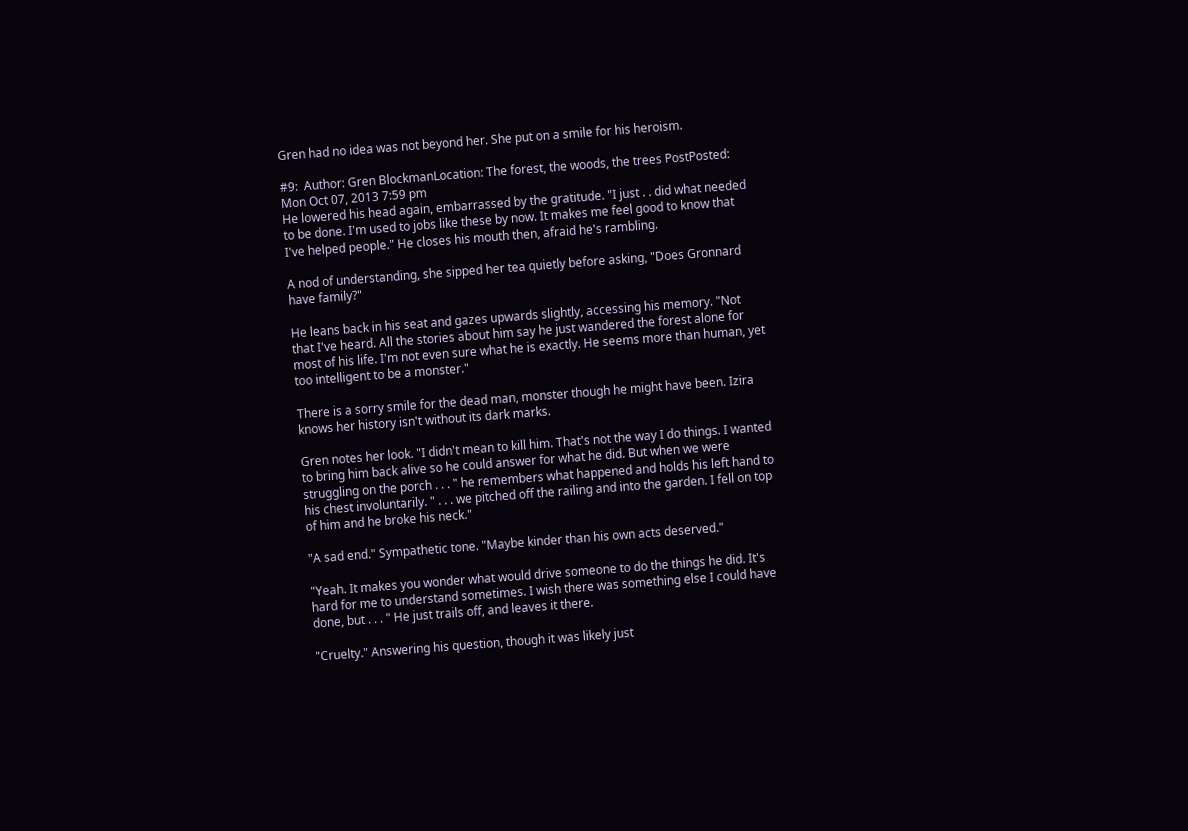Gren had no idea was not beyond her. She put on a smile for his heroism.

#9:  Author: Gren BlockmanLocation: The forest, the woods, the trees PostPosted: Mon Oct 07, 2013 7:59 pm
He lowered his head again, embarrassed by the gratitude. "I just . . did what needed to be done. I'm used to jobs like these by now. It makes me feel good to know that I've helped people." He closes his mouth then, afraid he's rambling.

A nod of understanding, she sipped her tea quietly before asking, "Does Gronnard have family?"

He leans back in his seat and gazes upwards slightly, accessing his memory. "Not that I've heard. All the stories about him say he just wandered the forest alone for most of his life. I'm not even sure what he is exactly. He seems more than human, yet too intelligent to be a monster."

There is a sorry smile for the dead man, monster though he might have been. Izira knows her history isn't without its dark marks.

Gren notes her look. "I didn't mean to kill him. That's not the way I do things. I wanted to bring him back alive so he could answer for what he did. But when we were struggling on the porch . . . " he remembers what happened and holds his left hand to his chest involuntarily. " . . . we pitched off the railing and into the garden. I fell on top of him and he broke his neck."

"A sad end." Sympathetic tone. "Maybe kinder than his own acts deserved."

"Yeah. It makes you wonder what would drive someone to do the things he did. It's hard for me to understand sometimes. I wish there was something else I could have done, but . . . " He just trails off, and leaves it there.

"Cruelty." Answering his question, though it was likely just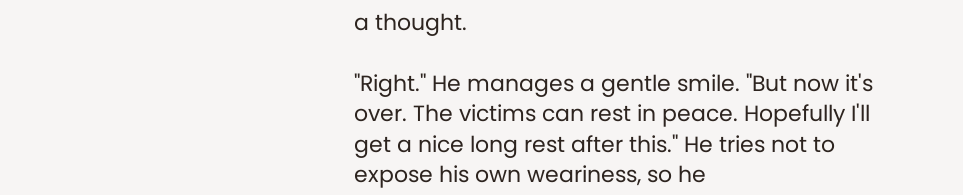a thought.

"Right." He manages a gentle smile. "But now it's over. The victims can rest in peace. Hopefully I'll get a nice long rest after this." He tries not to expose his own weariness, so he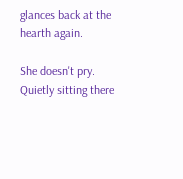glances back at the hearth again.

She doesn't pry. Quietly sitting there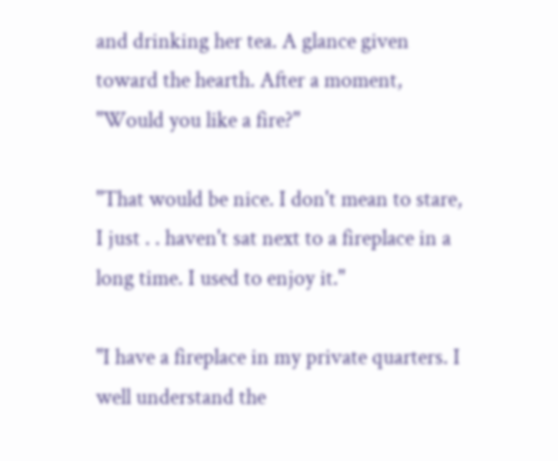and drinking her tea. A glance given toward the hearth. After a moment, "Would you like a fire?"

"That would be nice. I don't mean to stare, I just . . haven't sat next to a fireplace in a long time. I used to enjoy it."

"I have a fireplace in my private quarters. I well understand the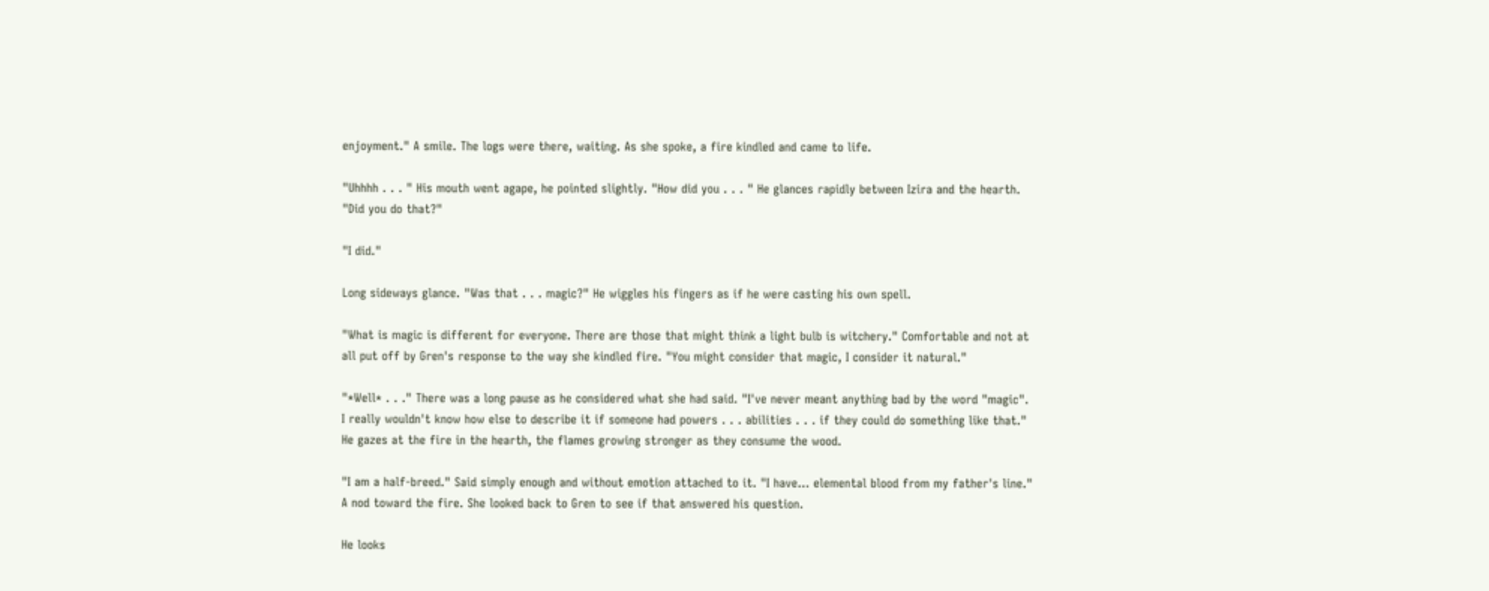enjoyment." A smile. The logs were there, waiting. As she spoke, a fire kindled and came to life.

"Uhhhh . . . " His mouth went agape, he pointed slightly. "How did you . . . " He glances rapidly between Izira and the hearth. "Did you do that?"

"I did."

Long sideways glance. "Was that . . . magic?" He wiggles his fingers as if he were casting his own spell.

"What is magic is different for everyone. There are those that might think a light bulb is witchery." Comfortable and not at all put off by Gren's response to the way she kindled fire. "You might consider that magic, I consider it natural."

"*Well* . . ." There was a long pause as he considered what she had said. "I've never meant anything bad by the word "magic". I really wouldn't know how else to describe it if someone had powers . . . abilities . . . if they could do something like that." He gazes at the fire in the hearth, the flames growing stronger as they consume the wood.

"I am a half-breed." Said simply enough and without emotion attached to it. "I have... elemental blood from my father's line." A nod toward the fire. She looked back to Gren to see if that answered his question.

He looks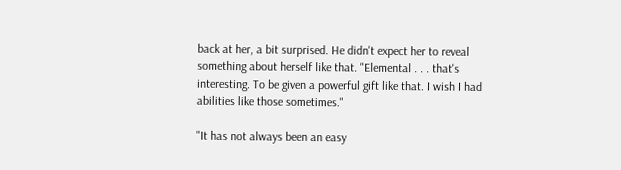back at her, a bit surprised. He didn't expect her to reveal something about herself like that. "Elemental . . . that's interesting. To be given a powerful gift like that. I wish I had abilities like those sometimes."

"It has not always been an easy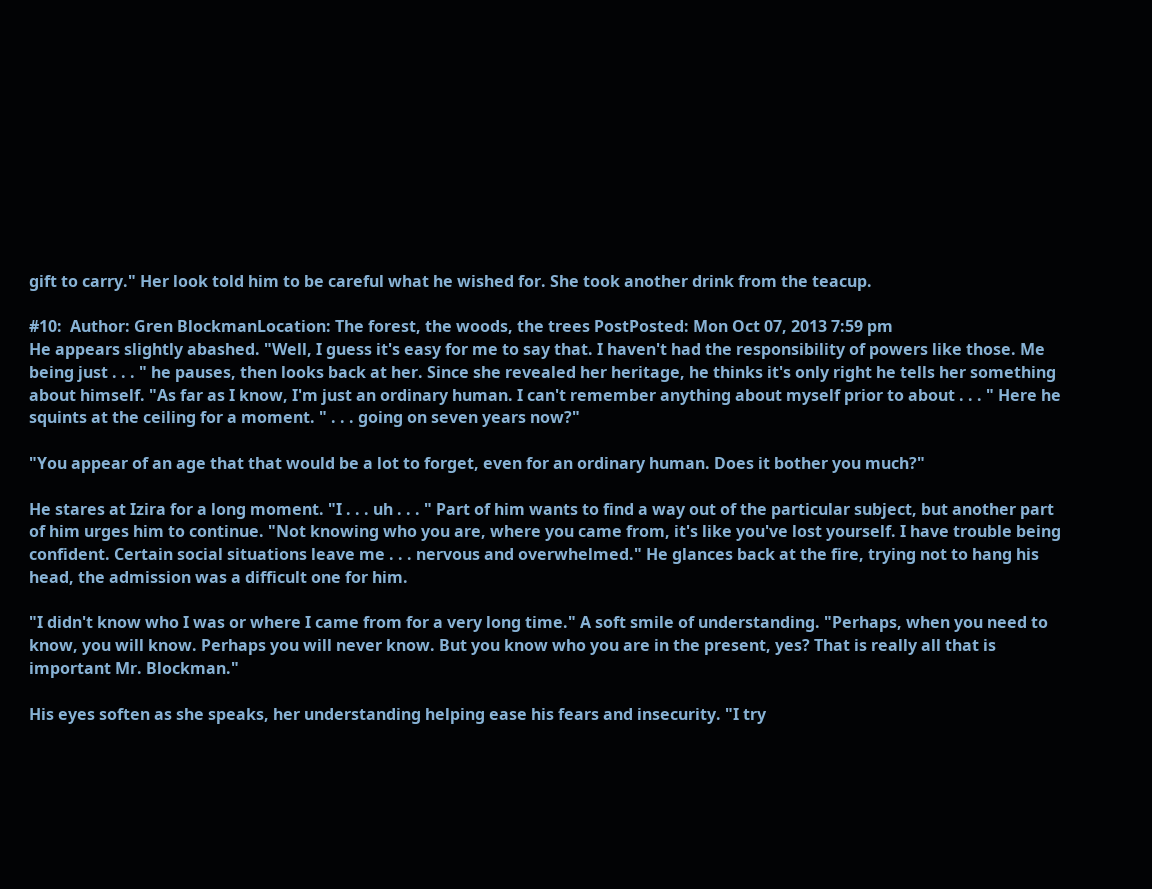gift to carry." Her look told him to be careful what he wished for. She took another drink from the teacup.

#10:  Author: Gren BlockmanLocation: The forest, the woods, the trees PostPosted: Mon Oct 07, 2013 7:59 pm
He appears slightly abashed. "Well, I guess it's easy for me to say that. I haven't had the responsibility of powers like those. Me being just . . . " he pauses, then looks back at her. Since she revealed her heritage, he thinks it's only right he tells her something about himself. "As far as I know, I'm just an ordinary human. I can't remember anything about myself prior to about . . . " Here he squints at the ceiling for a moment. " . . . going on seven years now?"

"You appear of an age that that would be a lot to forget, even for an ordinary human. Does it bother you much?"

He stares at Izira for a long moment. "I . . . uh . . . " Part of him wants to find a way out of the particular subject, but another part of him urges him to continue. "Not knowing who you are, where you came from, it's like you've lost yourself. I have trouble being confident. Certain social situations leave me . . . nervous and overwhelmed." He glances back at the fire, trying not to hang his head, the admission was a difficult one for him.

"I didn't know who I was or where I came from for a very long time." A soft smile of understanding. "Perhaps, when you need to know, you will know. Perhaps you will never know. But you know who you are in the present, yes? That is really all that is important Mr. Blockman."

His eyes soften as she speaks, her understanding helping ease his fears and insecurity. "I try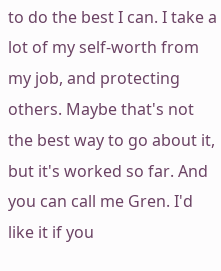to do the best I can. I take a lot of my self-worth from my job, and protecting others. Maybe that's not the best way to go about it, but it's worked so far. And you can call me Gren. I'd like it if you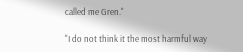called me Gren."

"I do not think it the most harmful way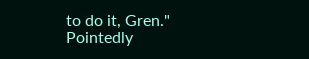to do it, Gren." Pointedly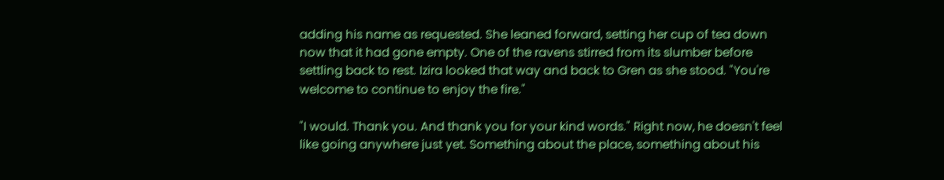adding his name as requested. She leaned forward, setting her cup of tea down now that it had gone empty. One of the ravens stirred from its slumber before settling back to rest. Izira looked that way and back to Gren as she stood. "You're welcome to continue to enjoy the fire."

"I would. Thank you. And thank you for your kind words." Right now, he doesn't feel like going anywhere just yet. Something about the place, something about his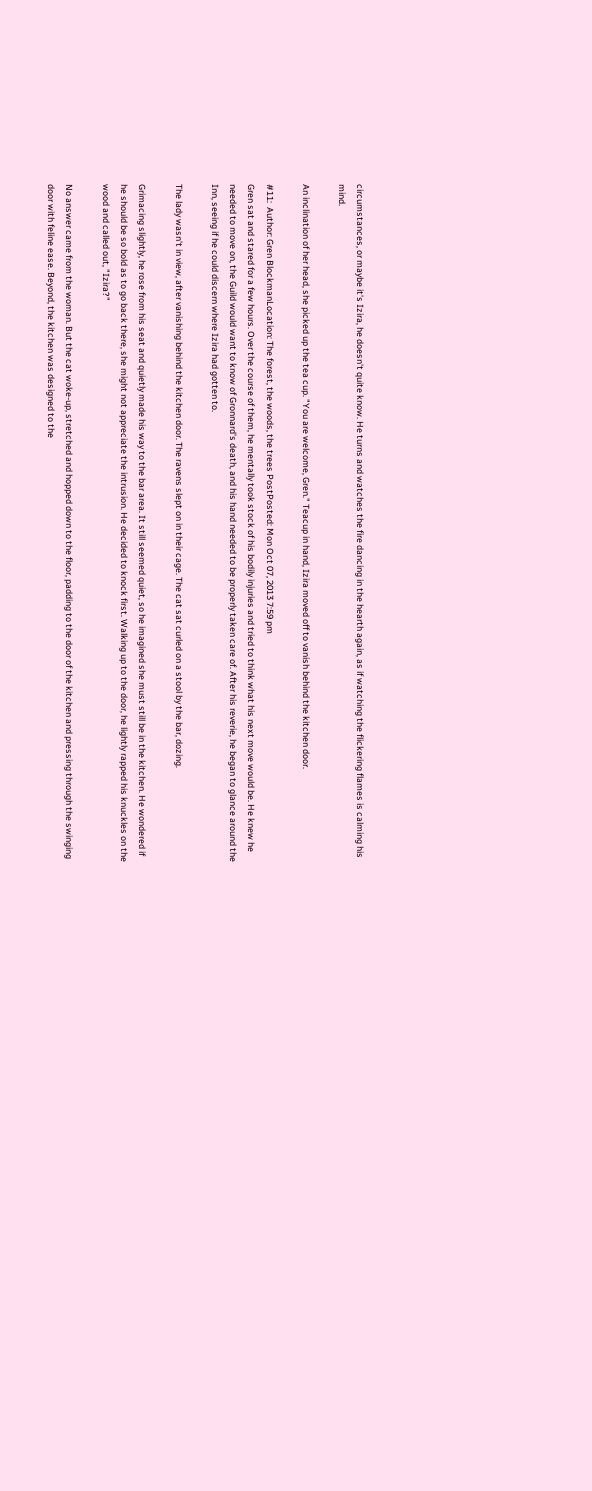circumstances, or maybe it's Izira, he doesn't quite know. He turns and watches the fire dancing in the hearth again, as if watching the flickering flames is calming his mind.

An inclination of her head, she picked up the tea cup. "You are welcome, Gren." Teacup in hand, Izira moved off to vanish behind the kitchen door.

#11:  Author: Gren BlockmanLocation: The forest, the woods, the trees PostPosted: Mon Oct 07, 2013 7:59 pm
Gren sat and stared for a few hours. Over the course of them, he mentally took stock of his bodily injuries and tried to think what his next move would be. He knew he needed to move on, the Guild would want to know of Gronnard's death, and his hand needed to be properly taken care of. After his reverie, he began to glance around the Inn, seeing if he could discern where Izira had gotten to.

The lady wasn't in view, after vanishing behind the kitchen door. The ravens slept on in their cage. The cat sat curled on a stool by the bar, dozing.

Grimacing slightly, he rose from his seat and quietly made his way to the bar area. It still seemed quiet, so he imagined she must still be in the kitchen. He wondered if he should be so bold as to go back there, she might not appreciate the intrusion. He decided to knock first. Walking up to the door, he lightly rapped his knuckles on the wood and called out, "Izira?"

No answer came from the woman. But the cat woke-up, stretched and hopped down to the floor, padding to the door of the kitchen and pressing through the swinging door with feline ease. Beyond, the kitchen was designed to the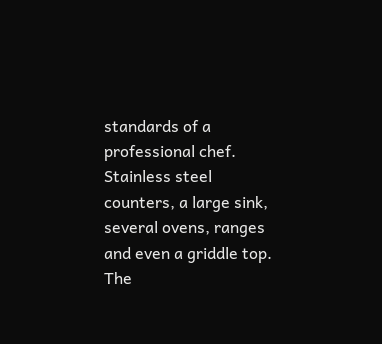standards of a professional chef. Stainless steel counters, a large sink, several ovens, ranges and even a griddle top. The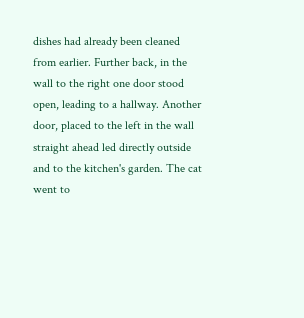dishes had already been cleaned from earlier. Further back, in the wall to the right one door stood open, leading to a hallway. Another door, placed to the left in the wall straight ahead led directly outside and to the kitchen's garden. The cat went to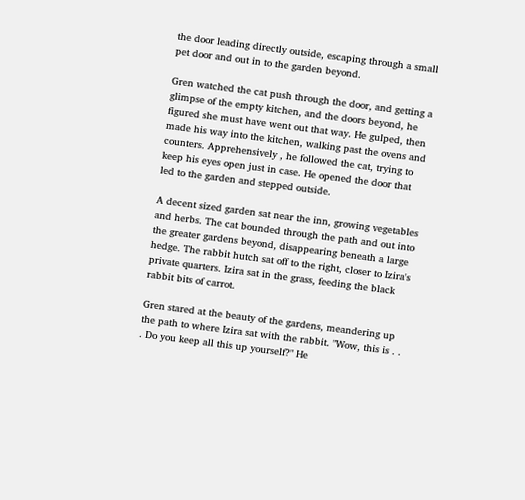the door leading directly outside, escaping through a small pet door and out in to the garden beyond.

Gren watched the cat push through the door, and getting a glimpse of the empty kitchen, and the doors beyond, he figured she must have went out that way. He gulped, then made his way into the kitchen, walking past the ovens and counters. Apprehensively , he followed the cat, trying to keep his eyes open just in case. He opened the door that led to the garden and stepped outside.

A decent sized garden sat near the inn, growing vegetables and herbs. The cat bounded through the path and out into the greater gardens beyond, disappearing beneath a large hedge. The rabbit hutch sat off to the right, closer to Izira's private quarters. Izira sat in the grass, feeding the black rabbit bits of carrot.

Gren stared at the beauty of the gardens, meandering up the path to where Izira sat with the rabbit. "Wow, this is . . . Do you keep all this up yourself?" He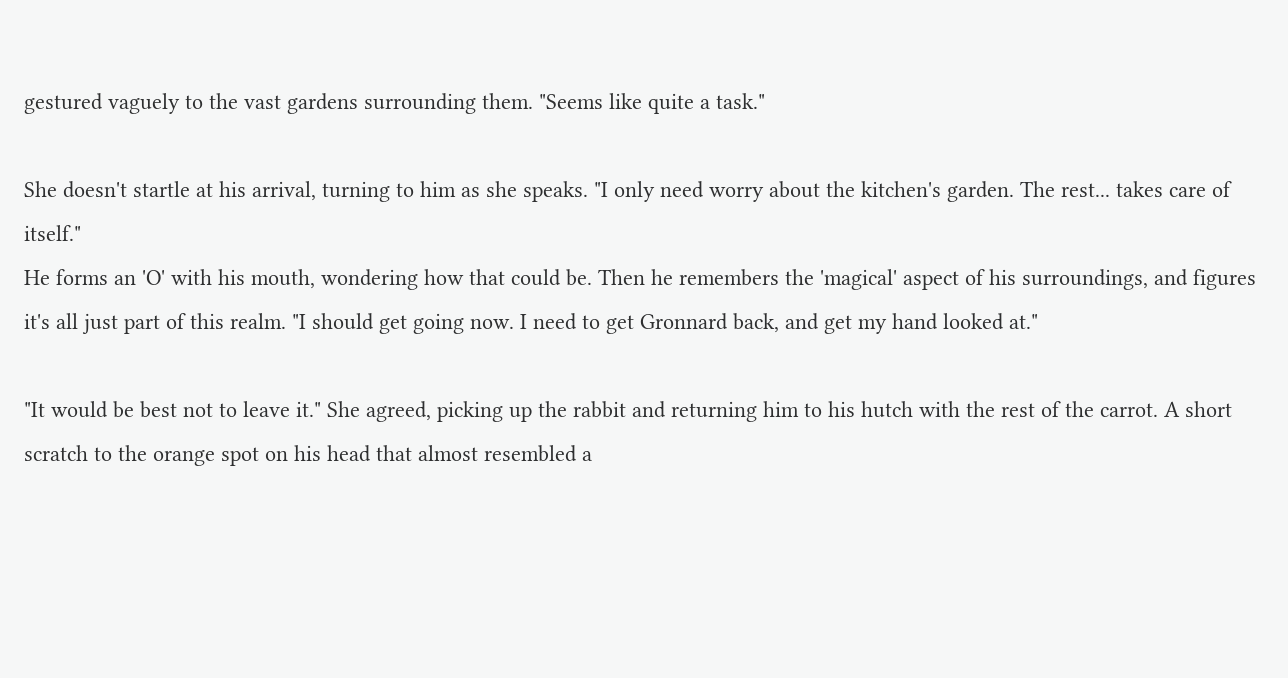gestured vaguely to the vast gardens surrounding them. "Seems like quite a task."

She doesn't startle at his arrival, turning to him as she speaks. "I only need worry about the kitchen's garden. The rest... takes care of itself."
He forms an 'O' with his mouth, wondering how that could be. Then he remembers the 'magical' aspect of his surroundings, and figures it's all just part of this realm. "I should get going now. I need to get Gronnard back, and get my hand looked at."

"It would be best not to leave it." She agreed, picking up the rabbit and returning him to his hutch with the rest of the carrot. A short scratch to the orange spot on his head that almost resembled a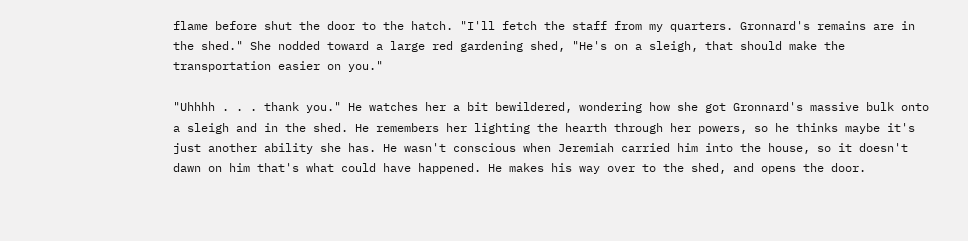flame before shut the door to the hatch. "I'll fetch the staff from my quarters. Gronnard's remains are in the shed." She nodded toward a large red gardening shed, "He's on a sleigh, that should make the transportation easier on you."

"Uhhhh . . . thank you." He watches her a bit bewildered, wondering how she got Gronnard's massive bulk onto a sleigh and in the shed. He remembers her lighting the hearth through her powers, so he thinks maybe it's just another ability she has. He wasn't conscious when Jeremiah carried him into the house, so it doesn't dawn on him that's what could have happened. He makes his way over to the shed, and opens the door.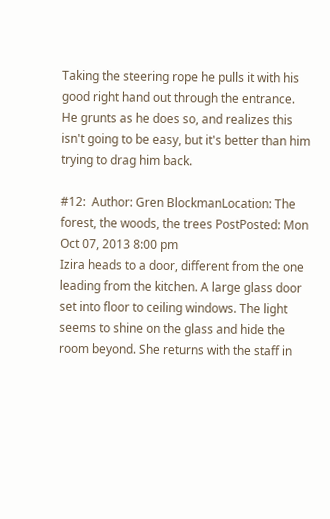Taking the steering rope he pulls it with his good right hand out through the entrance. He grunts as he does so, and realizes this isn't going to be easy, but it's better than him trying to drag him back.

#12:  Author: Gren BlockmanLocation: The forest, the woods, the trees PostPosted: Mon Oct 07, 2013 8:00 pm
Izira heads to a door, different from the one leading from the kitchen. A large glass door set into floor to ceiling windows. The light seems to shine on the glass and hide the room beyond. She returns with the staff in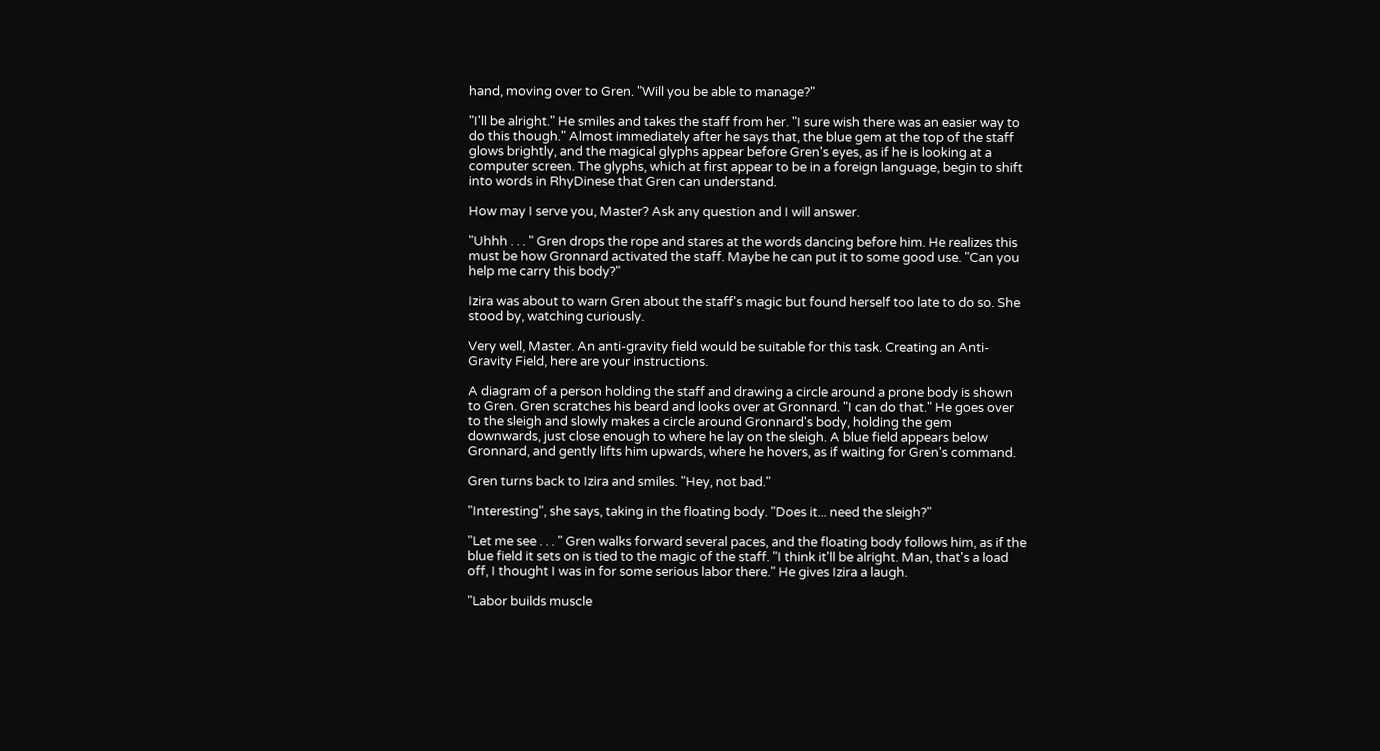hand, moving over to Gren. "Will you be able to manage?"

"I'll be alright." He smiles and takes the staff from her. "I sure wish there was an easier way to do this though." Almost immediately after he says that, the blue gem at the top of the staff glows brightly, and the magical glyphs appear before Gren's eyes, as if he is looking at a computer screen. The glyphs, which at first appear to be in a foreign language, begin to shift into words in RhyDinese that Gren can understand.

How may I serve you, Master? Ask any question and I will answer.

"Uhhh . . . " Gren drops the rope and stares at the words dancing before him. He realizes this must be how Gronnard activated the staff. Maybe he can put it to some good use. "Can you help me carry this body?"

Izira was about to warn Gren about the staff's magic but found herself too late to do so. She stood by, watching curiously.

Very well, Master. An anti-gravity field would be suitable for this task. Creating an Anti-Gravity Field, here are your instructions.

A diagram of a person holding the staff and drawing a circle around a prone body is shown to Gren. Gren scratches his beard and looks over at Gronnard. "I can do that." He goes over to the sleigh and slowly makes a circle around Gronnard's body, holding the gem downwards, just close enough to where he lay on the sleigh. A blue field appears below Gronnard, and gently lifts him upwards, where he hovers, as if waiting for Gren's command.

Gren turns back to Izira and smiles. "Hey, not bad."

"Interesting", she says, taking in the floating body. "Does it... need the sleigh?"

"Let me see . . . " Gren walks forward several paces, and the floating body follows him, as if the blue field it sets on is tied to the magic of the staff. "I think it'll be alright. Man, that's a load off, I thought I was in for some serious labor there." He gives Izira a laugh.

"Labor builds muscle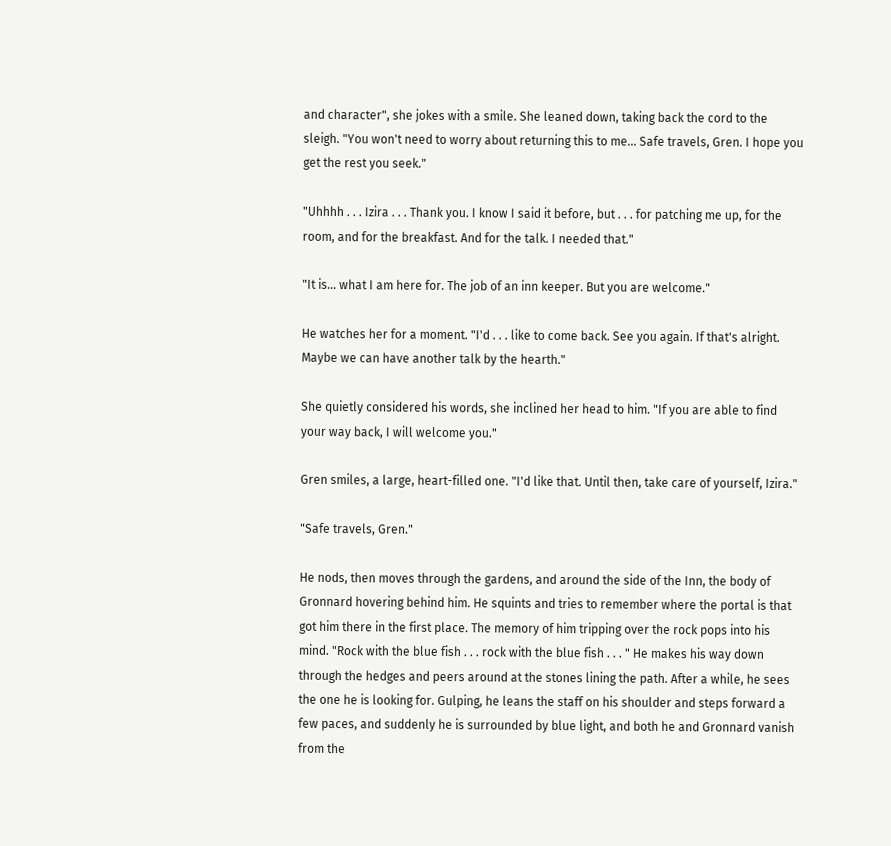and character", she jokes with a smile. She leaned down, taking back the cord to the sleigh. "You won't need to worry about returning this to me... Safe travels, Gren. I hope you get the rest you seek."

"Uhhhh . . . Izira . . . Thank you. I know I said it before, but . . . for patching me up, for the room, and for the breakfast. And for the talk. I needed that."

"It is... what I am here for. The job of an inn keeper. But you are welcome."

He watches her for a moment. "I'd . . . like to come back. See you again. If that's alright. Maybe we can have another talk by the hearth."

She quietly considered his words, she inclined her head to him. "If you are able to find your way back, I will welcome you."

Gren smiles, a large, heart-filled one. "I'd like that. Until then, take care of yourself, Izira."

"Safe travels, Gren."

He nods, then moves through the gardens, and around the side of the Inn, the body of Gronnard hovering behind him. He squints and tries to remember where the portal is that got him there in the first place. The memory of him tripping over the rock pops into his mind. "Rock with the blue fish . . . rock with the blue fish . . . " He makes his way down through the hedges and peers around at the stones lining the path. After a while, he sees the one he is looking for. Gulping, he leans the staff on his shoulder and steps forward a few paces, and suddenly he is surrounded by blue light, and both he and Gronnard vanish from the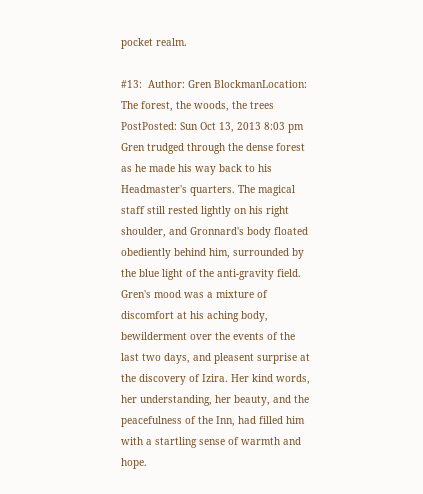pocket realm.

#13:  Author: Gren BlockmanLocation: The forest, the woods, the trees PostPosted: Sun Oct 13, 2013 8:03 pm
Gren trudged through the dense forest as he made his way back to his Headmaster's quarters. The magical staff still rested lightly on his right shoulder, and Gronnard's body floated obediently behind him, surrounded by the blue light of the anti-gravity field. Gren's mood was a mixture of discomfort at his aching body, bewilderment over the events of the last two days, and pleasent surprise at the discovery of Izira. Her kind words, her understanding, her beauty, and the peacefulness of the Inn, had filled him with a startling sense of warmth and hope.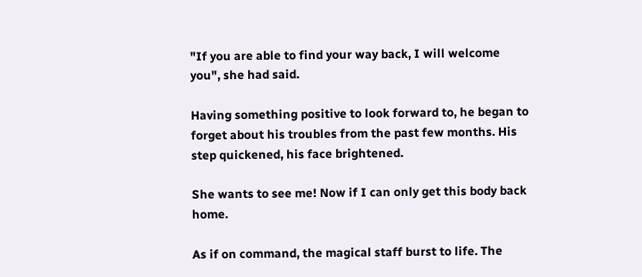"If you are able to find your way back, I will welcome you", she had said.

Having something positive to look forward to, he began to forget about his troubles from the past few months. His step quickened, his face brightened.

She wants to see me! Now if I can only get this body back home.

As if on command, the magical staff burst to life. The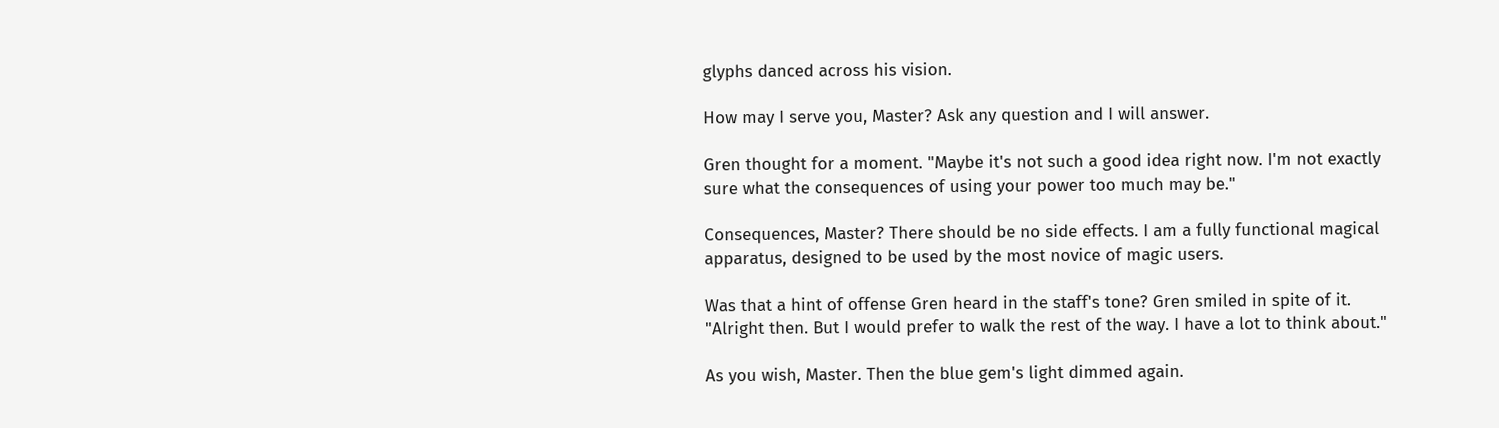glyphs danced across his vision.

How may I serve you, Master? Ask any question and I will answer.

Gren thought for a moment. "Maybe it's not such a good idea right now. I'm not exactly sure what the consequences of using your power too much may be."

Consequences, Master? There should be no side effects. I am a fully functional magical apparatus, designed to be used by the most novice of magic users.

Was that a hint of offense Gren heard in the staff's tone? Gren smiled in spite of it. "Alright then. But I would prefer to walk the rest of the way. I have a lot to think about."

As you wish, Master. Then the blue gem's light dimmed again.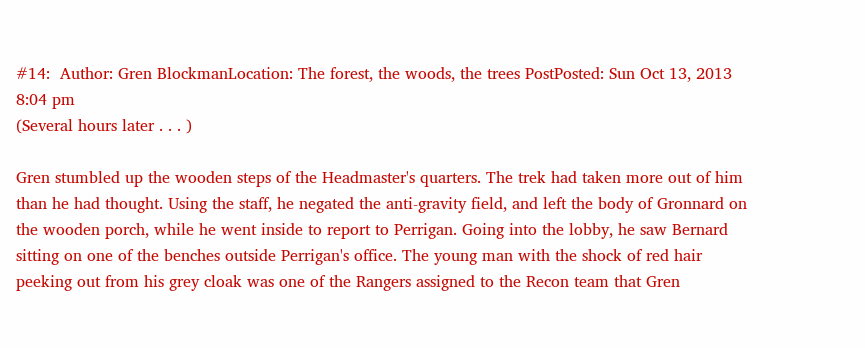#14:  Author: Gren BlockmanLocation: The forest, the woods, the trees PostPosted: Sun Oct 13, 2013 8:04 pm
(Several hours later . . . )

Gren stumbled up the wooden steps of the Headmaster's quarters. The trek had taken more out of him than he had thought. Using the staff, he negated the anti-gravity field, and left the body of Gronnard on the wooden porch, while he went inside to report to Perrigan. Going into the lobby, he saw Bernard sitting on one of the benches outside Perrigan's office. The young man with the shock of red hair peeking out from his grey cloak was one of the Rangers assigned to the Recon team that Gren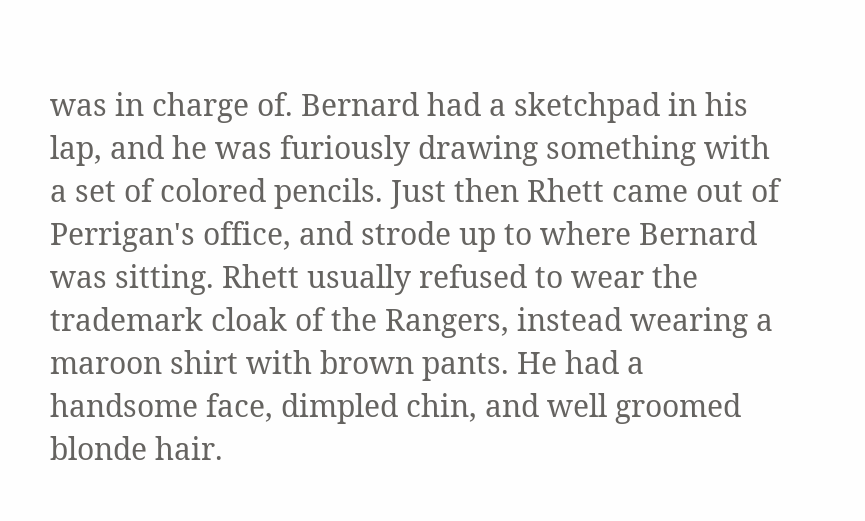was in charge of. Bernard had a sketchpad in his lap, and he was furiously drawing something with a set of colored pencils. Just then Rhett came out of Perrigan's office, and strode up to where Bernard was sitting. Rhett usually refused to wear the trademark cloak of the Rangers, instead wearing a maroon shirt with brown pants. He had a handsome face, dimpled chin, and well groomed blonde hair.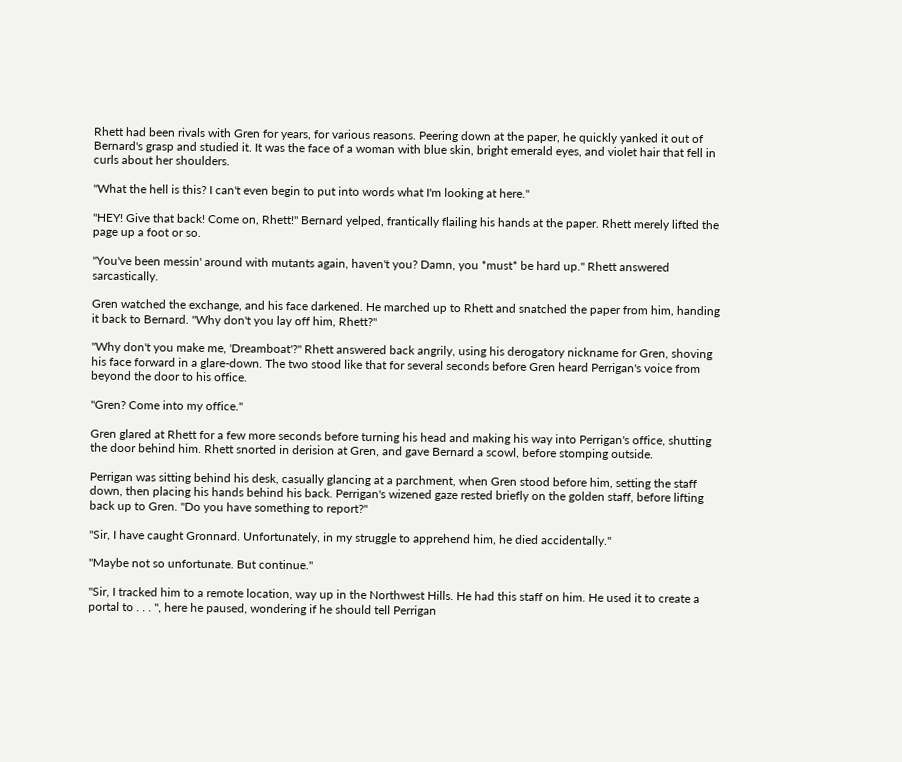Rhett had been rivals with Gren for years, for various reasons. Peering down at the paper, he quickly yanked it out of Bernard's grasp and studied it. It was the face of a woman with blue skin, bright emerald eyes, and violet hair that fell in curls about her shoulders.

"What the hell is this? I can't even begin to put into words what I'm looking at here."

"HEY! Give that back! Come on, Rhett!" Bernard yelped, frantically flailing his hands at the paper. Rhett merely lifted the page up a foot or so.

"You've been messin' around with mutants again, haven't you? Damn, you *must* be hard up." Rhett answered sarcastically.

Gren watched the exchange, and his face darkened. He marched up to Rhett and snatched the paper from him, handing it back to Bernard. "Why don't you lay off him, Rhett?"

"Why don't you make me, 'Dreamboat'?" Rhett answered back angrily, using his derogatory nickname for Gren, shoving his face forward in a glare-down. The two stood like that for several seconds before Gren heard Perrigan's voice from beyond the door to his office.

"Gren? Come into my office."

Gren glared at Rhett for a few more seconds before turning his head and making his way into Perrigan's office, shutting the door behind him. Rhett snorted in derision at Gren, and gave Bernard a scowl, before stomping outside.

Perrigan was sitting behind his desk, casually glancing at a parchment, when Gren stood before him, setting the staff down, then placing his hands behind his back. Perrigan's wizened gaze rested briefly on the golden staff, before lifting back up to Gren. "Do you have something to report?"

"Sir, I have caught Gronnard. Unfortunately, in my struggle to apprehend him, he died accidentally."

"Maybe not so unfortunate. But continue."

"Sir, I tracked him to a remote location, way up in the Northwest Hills. He had this staff on him. He used it to create a portal to . . . ", here he paused, wondering if he should tell Perrigan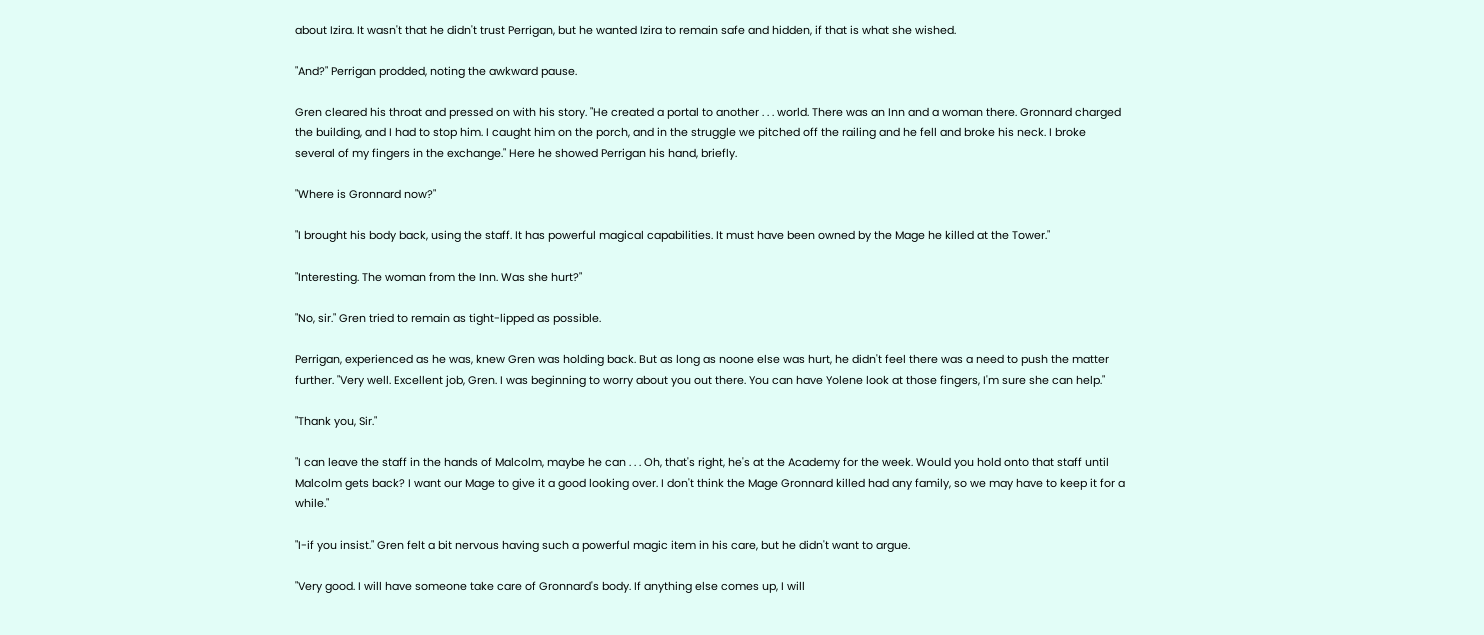about Izira. It wasn't that he didn't trust Perrigan, but he wanted Izira to remain safe and hidden, if that is what she wished.

"And?" Perrigan prodded, noting the awkward pause.

Gren cleared his throat and pressed on with his story. "He created a portal to another . . . world. There was an Inn and a woman there. Gronnard charged the building, and I had to stop him. I caught him on the porch, and in the struggle we pitched off the railing and he fell and broke his neck. I broke several of my fingers in the exchange." Here he showed Perrigan his hand, briefly.

"Where is Gronnard now?"

"I brought his body back, using the staff. It has powerful magical capabilities. It must have been owned by the Mage he killed at the Tower."

"Interesting. The woman from the Inn. Was she hurt?"

"No, sir." Gren tried to remain as tight-lipped as possible.

Perrigan, experienced as he was, knew Gren was holding back. But as long as noone else was hurt, he didn't feel there was a need to push the matter further. "Very well. Excellent job, Gren. I was beginning to worry about you out there. You can have Yolene look at those fingers, I'm sure she can help."

"Thank you, Sir."

"I can leave the staff in the hands of Malcolm, maybe he can . . . Oh, that's right, he's at the Academy for the week. Would you hold onto that staff until Malcolm gets back? I want our Mage to give it a good looking over. I don't think the Mage Gronnard killed had any family, so we may have to keep it for a while."

"I-if you insist." Gren felt a bit nervous having such a powerful magic item in his care, but he didn't want to argue.

"Very good. I will have someone take care of Gronnard's body. If anything else comes up, I will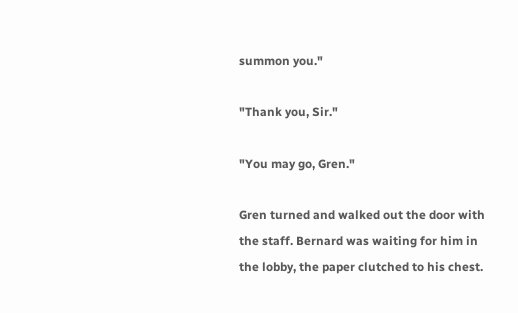summon you."

"Thank you, Sir."

"You may go, Gren."

Gren turned and walked out the door with the staff. Bernard was waiting for him in the lobby, the paper clutched to his chest.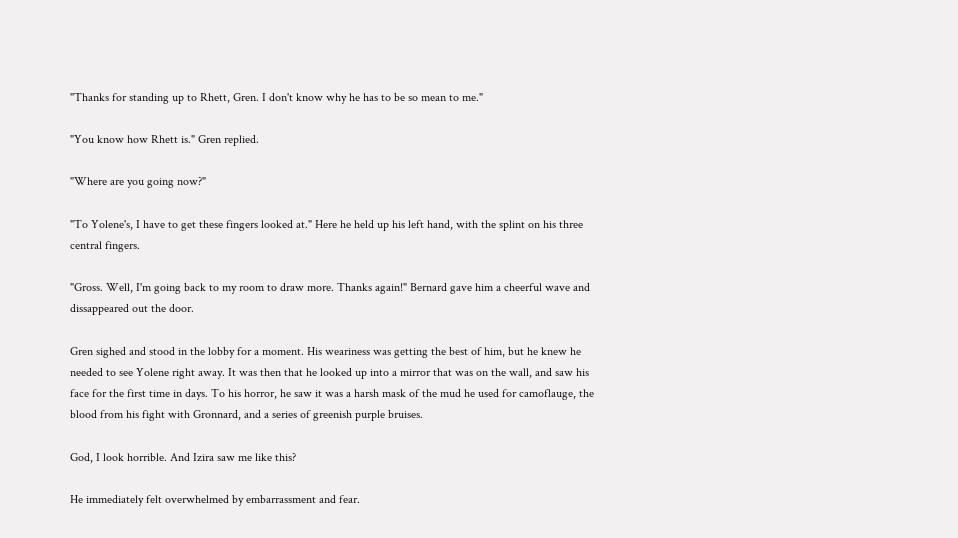"Thanks for standing up to Rhett, Gren. I don't know why he has to be so mean to me."

"You know how Rhett is." Gren replied.

"Where are you going now?"

"To Yolene's, I have to get these fingers looked at." Here he held up his left hand, with the splint on his three central fingers.

"Gross. Well, I'm going back to my room to draw more. Thanks again!" Bernard gave him a cheerful wave and dissappeared out the door.

Gren sighed and stood in the lobby for a moment. His weariness was getting the best of him, but he knew he needed to see Yolene right away. It was then that he looked up into a mirror that was on the wall, and saw his face for the first time in days. To his horror, he saw it was a harsh mask of the mud he used for camoflauge, the blood from his fight with Gronnard, and a series of greenish purple bruises.

God, I look horrible. And Izira saw me like this?

He immediately felt overwhelmed by embarrassment and fear.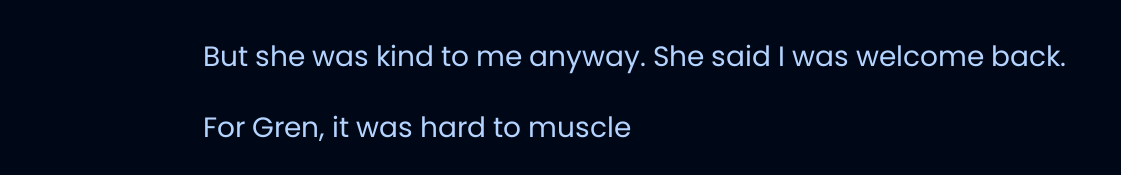But she was kind to me anyway. She said I was welcome back.

For Gren, it was hard to muscle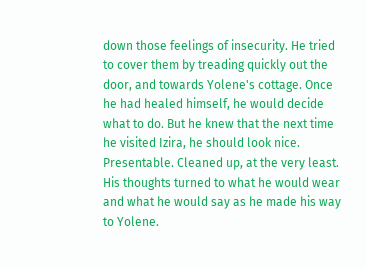down those feelings of insecurity. He tried to cover them by treading quickly out the door, and towards Yolene's cottage. Once he had healed himself, he would decide what to do. But he knew that the next time he visited Izira, he should look nice. Presentable. Cleaned up, at the very least. His thoughts turned to what he would wear and what he would say as he made his way to Yolene.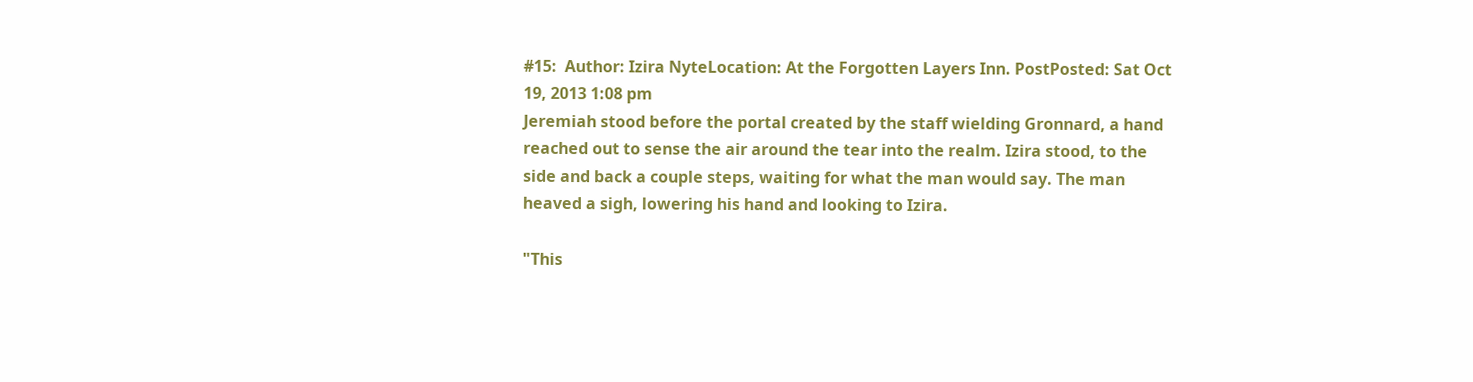#15:  Author: Izira NyteLocation: At the Forgotten Layers Inn. PostPosted: Sat Oct 19, 2013 1:08 pm
Jeremiah stood before the portal created by the staff wielding Gronnard, a hand reached out to sense the air around the tear into the realm. Izira stood, to the side and back a couple steps, waiting for what the man would say. The man heaved a sigh, lowering his hand and looking to Izira.

"This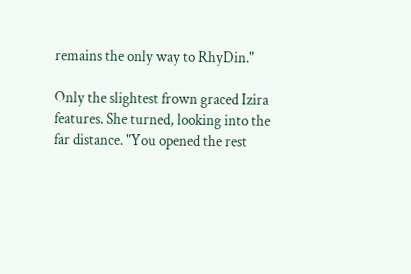remains the only way to RhyDin."

Only the slightest frown graced Izira features. She turned, looking into the far distance. "You opened the rest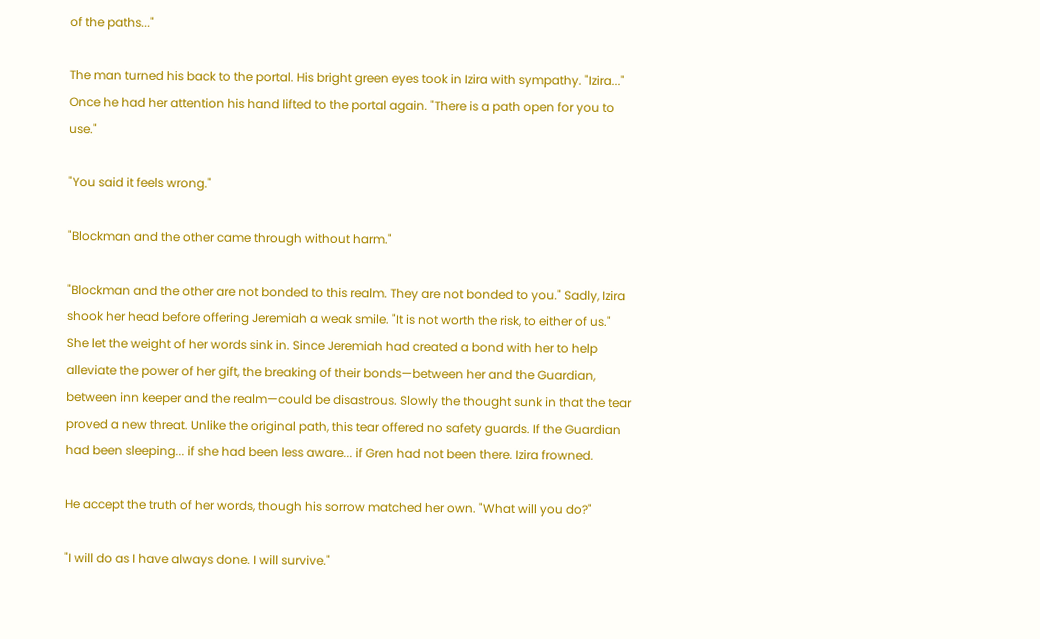of the paths..."

The man turned his back to the portal. His bright green eyes took in Izira with sympathy. "Izira..." Once he had her attention his hand lifted to the portal again. "There is a path open for you to use."

"You said it feels wrong."

"Blockman and the other came through without harm."

"Blockman and the other are not bonded to this realm. They are not bonded to you." Sadly, Izira shook her head before offering Jeremiah a weak smile. "It is not worth the risk, to either of us." She let the weight of her words sink in. Since Jeremiah had created a bond with her to help alleviate the power of her gift, the breaking of their bonds—between her and the Guardian, between inn keeper and the realm—could be disastrous. Slowly the thought sunk in that the tear proved a new threat. Unlike the original path, this tear offered no safety guards. If the Guardian had been sleeping... if she had been less aware... if Gren had not been there. Izira frowned.

He accept the truth of her words, though his sorrow matched her own. "What will you do?"

"I will do as I have always done. I will survive."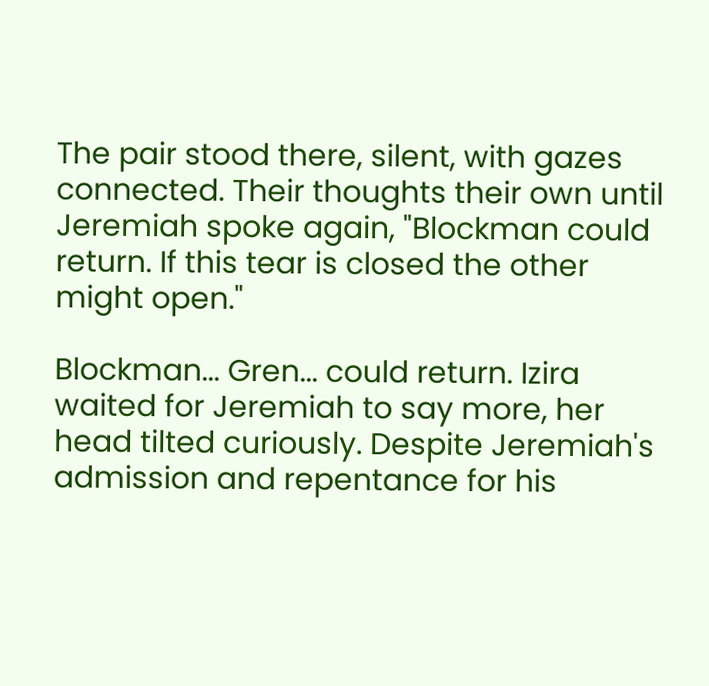The pair stood there, silent, with gazes connected. Their thoughts their own until Jeremiah spoke again, "Blockman could return. If this tear is closed the other might open."

Blockman... Gren... could return. Izira waited for Jeremiah to say more, her head tilted curiously. Despite Jeremiah's admission and repentance for his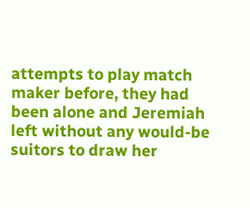attempts to play match maker before, they had been alone and Jeremiah left without any would-be suitors to draw her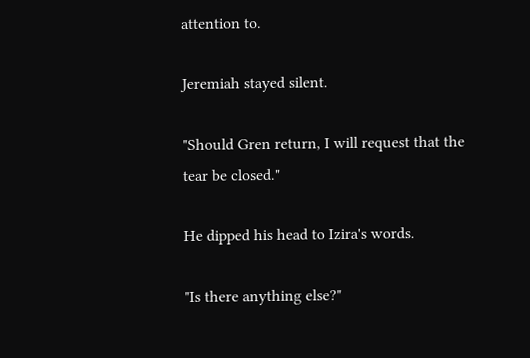attention to.

Jeremiah stayed silent.

"Should Gren return, I will request that the tear be closed."

He dipped his head to Izira's words.

"Is there anything else?"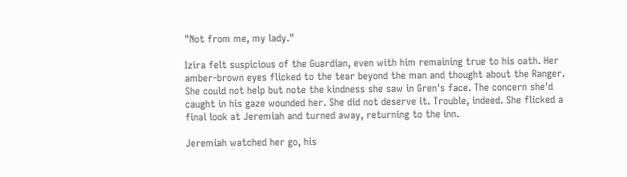"Not from me, my lady."

Izira felt suspicious of the Guardian, even with him remaining true to his oath. Her amber-brown eyes flicked to the tear beyond the man and thought about the Ranger. She could not help but note the kindness she saw in Gren's face. The concern she'd caught in his gaze wounded her. She did not deserve it. Trouble, indeed. She flicked a final look at Jeremiah and turned away, returning to the inn.

Jeremiah watched her go, his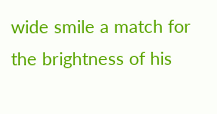wide smile a match for the brightness of his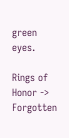green eyes.

Rings of Honor -> Forgotten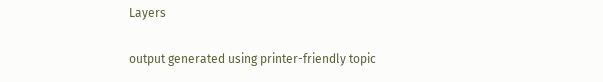Layers

output generated using printer-friendly topic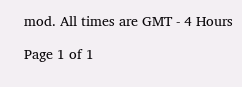mod. All times are GMT - 4 Hours

Page 1 of 1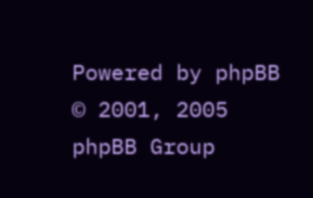Powered by phpBB © 2001, 2005 phpBB Group